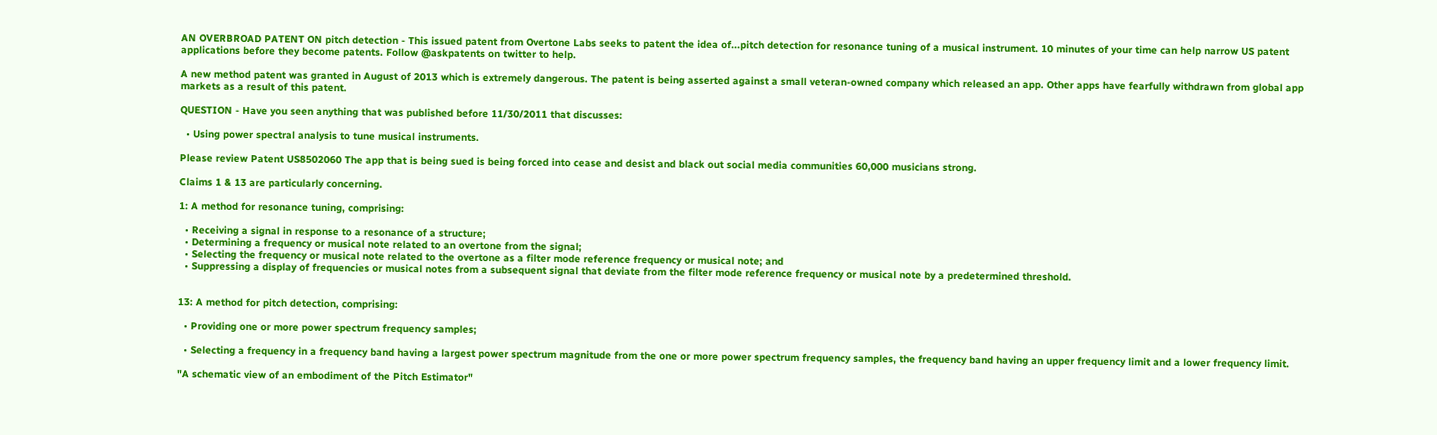AN OVERBROAD PATENT ON pitch detection - This issued patent from Overtone Labs seeks to patent the idea of...pitch detection for resonance tuning of a musical instrument. 10 minutes of your time can help narrow US patent applications before they become patents. Follow @askpatents on twitter to help.

A new method patent was granted in August of 2013 which is extremely dangerous. The patent is being asserted against a small veteran-owned company which released an app. Other apps have fearfully withdrawn from global app markets as a result of this patent.

QUESTION - Have you seen anything that was published before 11/30/2011 that discusses:

  • Using power spectral analysis to tune musical instruments.

Please review Patent US8502060 The app that is being sued is being forced into cease and desist and black out social media communities 60,000 musicians strong.

Claims 1 & 13 are particularly concerning.

1: A method for resonance tuning, comprising:

  • Receiving a signal in response to a resonance of a structure;
  • Determining a frequency or musical note related to an overtone from the signal;
  • Selecting the frequency or musical note related to the overtone as a filter mode reference frequency or musical note; and
  • Suppressing a display of frequencies or musical notes from a subsequent signal that deviate from the filter mode reference frequency or musical note by a predetermined threshold.


13: A method for pitch detection, comprising:

  • Providing one or more power spectrum frequency samples;

  • Selecting a frequency in a frequency band having a largest power spectrum magnitude from the one or more power spectrum frequency samples, the frequency band having an upper frequency limit and a lower frequency limit.

"A schematic view of an embodiment of the Pitch Estimator"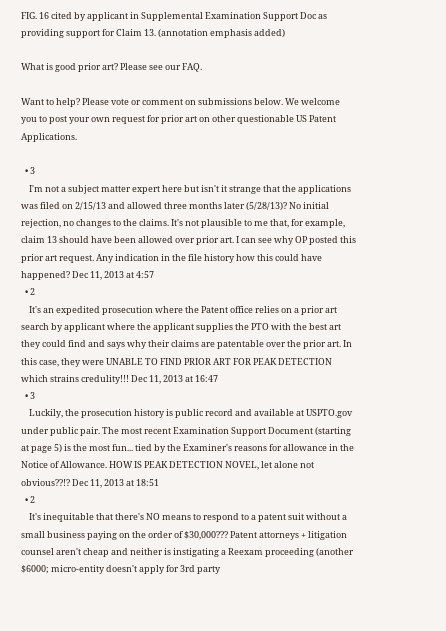FIG. 16 cited by applicant in Supplemental Examination Support Doc as providing support for Claim 13. (annotation emphasis added)

What is good prior art? Please see our FAQ.

Want to help? Please vote or comment on submissions below. We welcome you to post your own request for prior art on other questionable US Patent Applications.

  • 3
    I'm not a subject matter expert here but isn't it strange that the applications was filed on 2/15/13 and allowed three months later (5/28/13)? No initial rejection, no changes to the claims. It's not plausible to me that, for example, claim 13 should have been allowed over prior art. I can see why OP posted this prior art request. Any indication in the file history how this could have happened? Dec 11, 2013 at 4:57
  • 2
    It's an expedited prosecution where the Patent office relies on a prior art search by applicant where the applicant supplies the PTO with the best art they could find and says why their claims are patentable over the prior art. In this case, they were UNABLE TO FIND PRIOR ART FOR PEAK DETECTION which strains credulity!!! Dec 11, 2013 at 16:47
  • 3
    Luckily, the prosecution history is public record and available at USPTO.gov under public pair. The most recent Examination Support Document (starting at page 5) is the most fun... tied by the Examiner's reasons for allowance in the Notice of Allowance. HOW IS PEAK DETECTION NOVEL, let alone not obvious??!? Dec 11, 2013 at 18:51
  • 2
    It's inequitable that there's NO means to respond to a patent suit without a small business paying on the order of $30,000??? Patent attorneys + litigation counsel aren't cheap and neither is instigating a Reexam proceeding (another $6000; micro-entity doesn't apply for 3rd party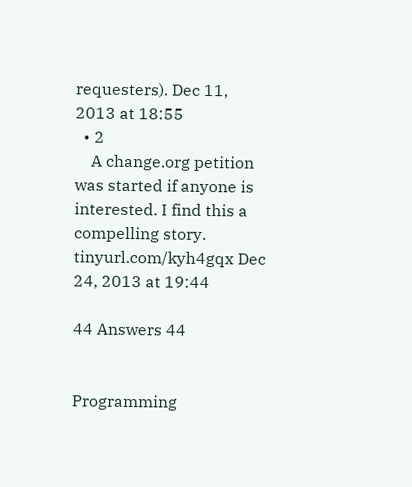requesters). Dec 11, 2013 at 18:55
  • 2
    A change.org petition was started if anyone is interested. I find this a compelling story. tinyurl.com/kyh4gqx Dec 24, 2013 at 19:44

44 Answers 44


Programming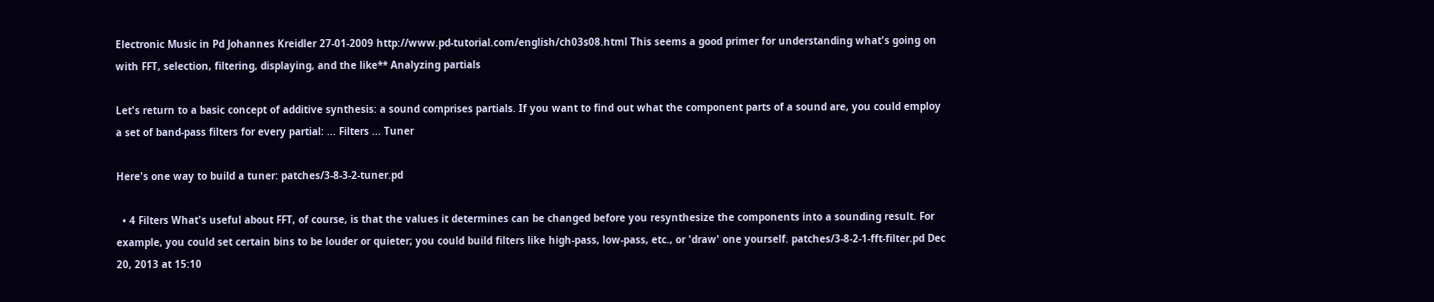Electronic Music in Pd Johannes Kreidler 27-01-2009 http://www.pd-tutorial.com/english/ch03s08.html This seems a good primer for understanding what's going on with FFT, selection, filtering, displaying, and the like** Analyzing partials

Let's return to a basic concept of additive synthesis: a sound comprises partials. If you want to find out what the component parts of a sound are, you could employ a set of band-pass filters for every partial: ... Filters ... Tuner

Here's one way to build a tuner: patches/3-8-3-2-tuner.pd

  • 4 Filters What's useful about FFT, of course, is that the values it determines can be changed before you resynthesize the components into a sounding result. For example, you could set certain bins to be louder or quieter; you could build filters like high-pass, low-pass, etc., or 'draw' one yourself. patches/3-8-2-1-fft-filter.pd Dec 20, 2013 at 15:10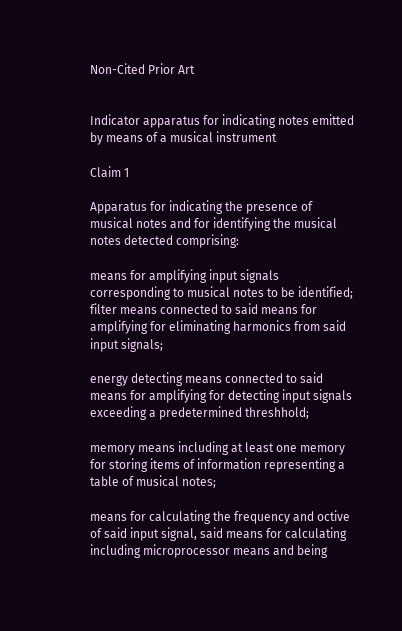Non-Cited Prior Art


Indicator apparatus for indicating notes emitted by means of a musical instrument

Claim 1

Apparatus for indicating the presence of musical notes and for identifying the musical notes detected comprising:

means for amplifying input signals corresponding to musical notes to be identified; filter means connected to said means for amplifying for eliminating harmonics from said input signals;

energy detecting means connected to said means for amplifying for detecting input signals exceeding a predetermined threshhold;

memory means including at least one memory for storing items of information representing a table of musical notes;

means for calculating the frequency and octive of said input signal, said means for calculating including microprocessor means and being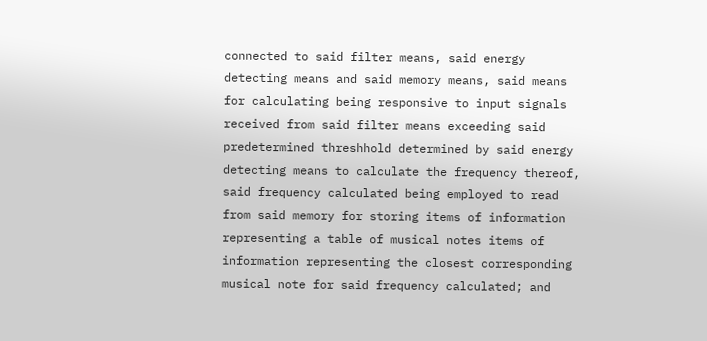connected to said filter means, said energy detecting means and said memory means, said means for calculating being responsive to input signals received from said filter means exceeding said predetermined threshhold determined by said energy detecting means to calculate the frequency thereof, said frequency calculated being employed to read from said memory for storing items of information representing a table of musical notes items of information representing the closest corresponding musical note for said frequency calculated; and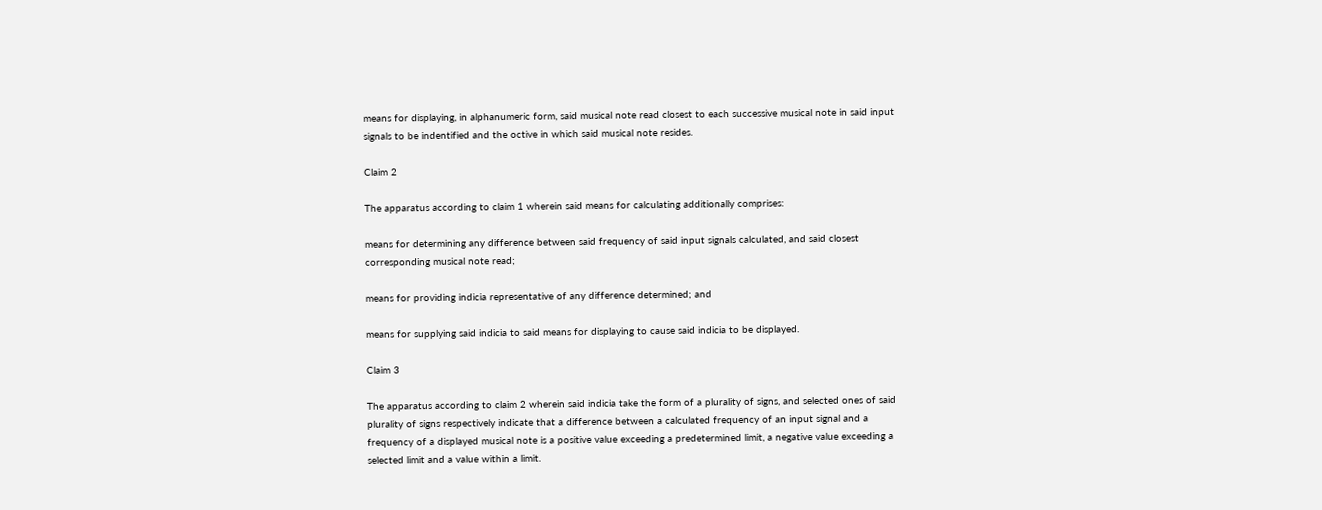means for displaying, in alphanumeric form, said musical note read closest to each successive musical note in said input signals to be indentified and the octive in which said musical note resides.

Claim 2

The apparatus according to claim 1 wherein said means for calculating additionally comprises:

means for determining any difference between said frequency of said input signals calculated, and said closest corresponding musical note read;

means for providing indicia representative of any difference determined; and

means for supplying said indicia to said means for displaying to cause said indicia to be displayed.

Claim 3

The apparatus according to claim 2 wherein said indicia take the form of a plurality of signs, and selected ones of said plurality of signs respectively indicate that a difference between a calculated frequency of an input signal and a frequency of a displayed musical note is a positive value exceeding a predetermined limit, a negative value exceeding a selected limit and a value within a limit.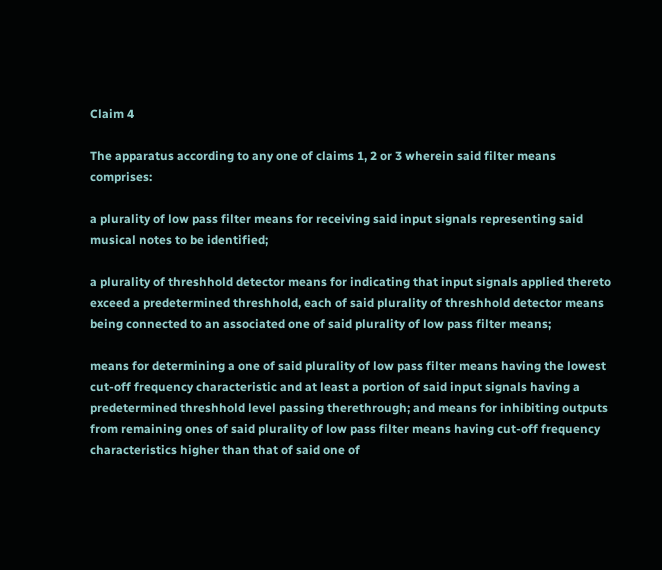Claim 4

The apparatus according to any one of claims 1, 2 or 3 wherein said filter means comprises:

a plurality of low pass filter means for receiving said input signals representing said musical notes to be identified;

a plurality of threshhold detector means for indicating that input signals applied thereto exceed a predetermined threshhold, each of said plurality of threshhold detector means being connected to an associated one of said plurality of low pass filter means;

means for determining a one of said plurality of low pass filter means having the lowest cut-off frequency characteristic and at least a portion of said input signals having a predetermined threshhold level passing therethrough; and means for inhibiting outputs from remaining ones of said plurality of low pass filter means having cut-off frequency characteristics higher than that of said one of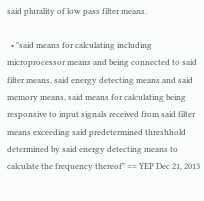said plurality of low pass filter means.

  • "said means for calculating including microprocessor means and being connected to said filter means, said energy detecting means and said memory means, said means for calculating being responsive to input signals received from said filter means exceeding said predetermined threshhold determined by said energy detecting means to calculate the frequency thereof" == YEP Dec 21, 2013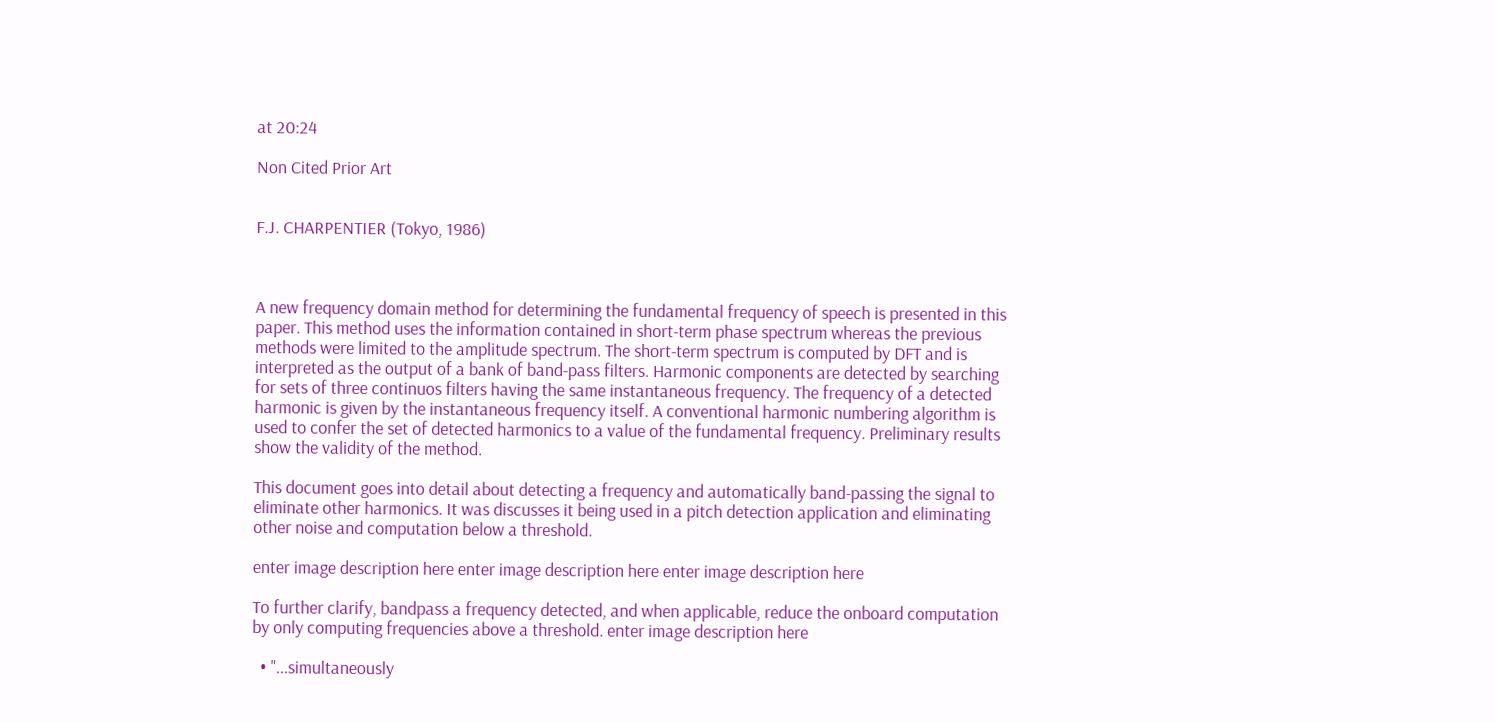at 20:24

Non Cited Prior Art


F.J. CHARPENTIER (Tokyo, 1986)



A new frequency domain method for determining the fundamental frequency of speech is presented in this paper. This method uses the information contained in short-term phase spectrum whereas the previous methods were limited to the amplitude spectrum. The short-term spectrum is computed by DFT and is interpreted as the output of a bank of band-pass filters. Harmonic components are detected by searching for sets of three continuos filters having the same instantaneous frequency. The frequency of a detected harmonic is given by the instantaneous frequency itself. A conventional harmonic numbering algorithm is used to confer the set of detected harmonics to a value of the fundamental frequency. Preliminary results show the validity of the method.

This document goes into detail about detecting a frequency and automatically band-passing the signal to eliminate other harmonics. It was discusses it being used in a pitch detection application and eliminating other noise and computation below a threshold.

enter image description here enter image description here enter image description here

To further clarify, bandpass a frequency detected, and when applicable, reduce the onboard computation by only computing frequencies above a threshold. enter image description here

  • "...simultaneously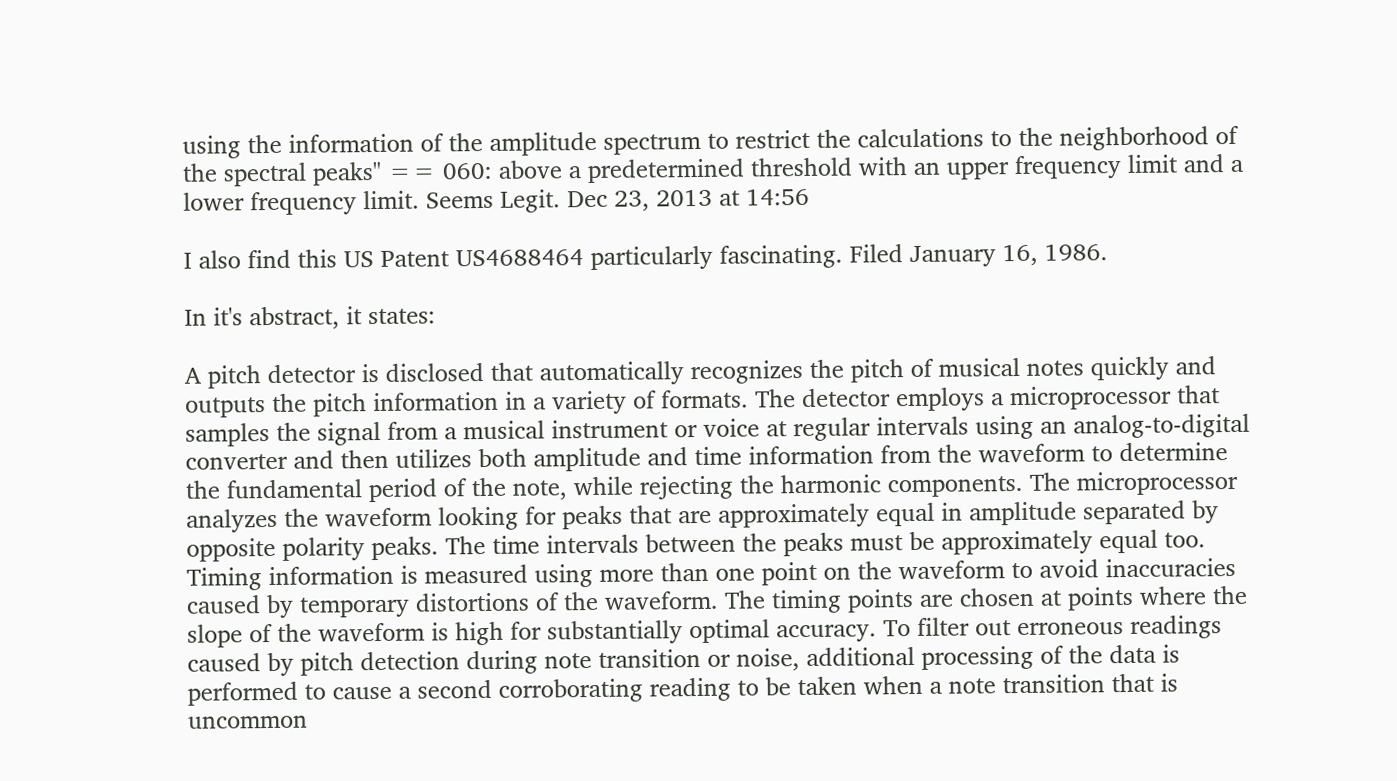using the information of the amplitude spectrum to restrict the calculations to the neighborhood of the spectral peaks" == 060: above a predetermined threshold with an upper frequency limit and a lower frequency limit. Seems Legit. Dec 23, 2013 at 14:56

I also find this US Patent US4688464 particularly fascinating. Filed January 16, 1986.

In it's abstract, it states:

A pitch detector is disclosed that automatically recognizes the pitch of musical notes quickly and outputs the pitch information in a variety of formats. The detector employs a microprocessor that samples the signal from a musical instrument or voice at regular intervals using an analog-to-digital converter and then utilizes both amplitude and time information from the waveform to determine the fundamental period of the note, while rejecting the harmonic components. The microprocessor analyzes the waveform looking for peaks that are approximately equal in amplitude separated by opposite polarity peaks. The time intervals between the peaks must be approximately equal too. Timing information is measured using more than one point on the waveform to avoid inaccuracies caused by temporary distortions of the waveform. The timing points are chosen at points where the slope of the waveform is high for substantially optimal accuracy. To filter out erroneous readings caused by pitch detection during note transition or noise, additional processing of the data is performed to cause a second corroborating reading to be taken when a note transition that is uncommon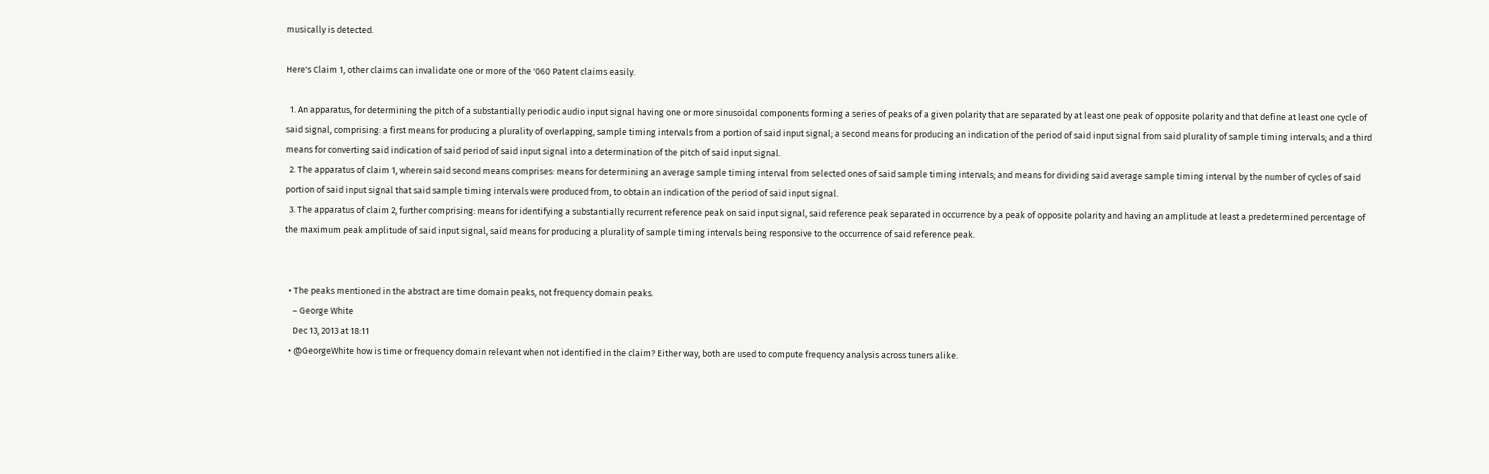musically is detected.

Here's Claim 1, other claims can invalidate one or more of the '060 Patent claims easily.

  1. An apparatus, for determining the pitch of a substantially periodic audio input signal having one or more sinusoidal components forming a series of peaks of a given polarity that are separated by at least one peak of opposite polarity and that define at least one cycle of said signal, comprising: a first means for producing a plurality of overlapping, sample timing intervals from a portion of said input signal; a second means for producing an indication of the period of said input signal from said plurality of sample timing intervals; and a third means for converting said indication of said period of said input signal into a determination of the pitch of said input signal.
  2. The apparatus of claim 1, wherein said second means comprises: means for determining an average sample timing interval from selected ones of said sample timing intervals; and means for dividing said average sample timing interval by the number of cycles of said portion of said input signal that said sample timing intervals were produced from, to obtain an indication of the period of said input signal.
  3. The apparatus of claim 2, further comprising: means for identifying a substantially recurrent reference peak on said input signal, said reference peak separated in occurrence by a peak of opposite polarity and having an amplitude at least a predetermined percentage of the maximum peak amplitude of said input signal, said means for producing a plurality of sample timing intervals being responsive to the occurrence of said reference peak.


  • The peaks mentioned in the abstract are time domain peaks, not frequency domain peaks.
    – George White
    Dec 13, 2013 at 18:11
  • @GeorgeWhite how is time or frequency domain relevant when not identified in the claim? Either way, both are used to compute frequency analysis across tuners alike.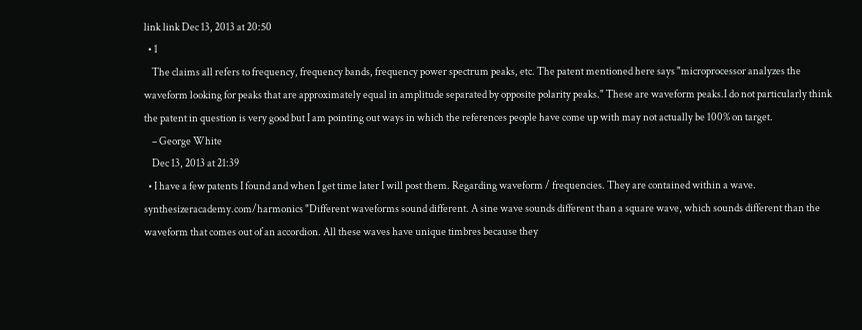link link Dec 13, 2013 at 20:50
  • 1
    The claims all refers to frequency, frequency bands, frequency power spectrum peaks, etc. The patent mentioned here says "microprocessor analyzes the waveform looking for peaks that are approximately equal in amplitude separated by opposite polarity peaks." These are waveform peaks.I do not particularly think the patent in question is very good but I am pointing out ways in which the references people have come up with may not actually be 100% on target.
    – George White
    Dec 13, 2013 at 21:39
  • I have a few patents I found and when I get time later I will post them. Regarding waveform / frequencies. They are contained within a wave. synthesizeracademy.com/harmonics "Different waveforms sound different. A sine wave sounds different than a square wave, which sounds different than the waveform that comes out of an accordion. All these waves have unique timbres because they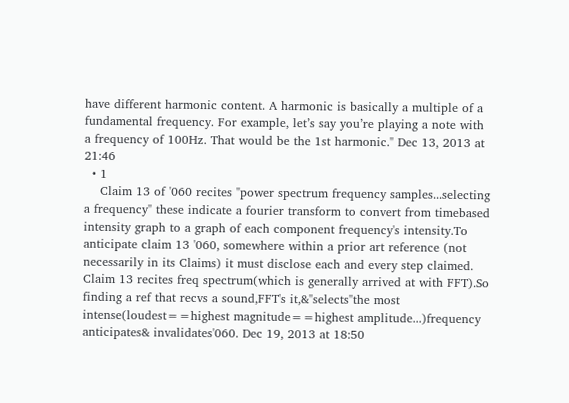have different harmonic content. A harmonic is basically a multiple of a fundamental frequency. For example, let’s say you’re playing a note with a frequency of 100Hz. That would be the 1st harmonic." Dec 13, 2013 at 21:46
  • 1
    Claim 13 of '060 recites "power spectrum frequency samples...selecting a frequency" these indicate a fourier transform to convert from timebased intensity graph to a graph of each component frequency's intensity.To anticipate claim 13 '060, somewhere within a prior art reference (not necessarily in its Claims) it must disclose each and every step claimed. Claim 13 recites freq spectrum(which is generally arrived at with FFT).So finding a ref that recvs a sound,FFT's it,&"selects"the most intense(loudest==highest magnitude==highest amplitude...)frequency anticipates& invalidates'060. Dec 19, 2013 at 18:50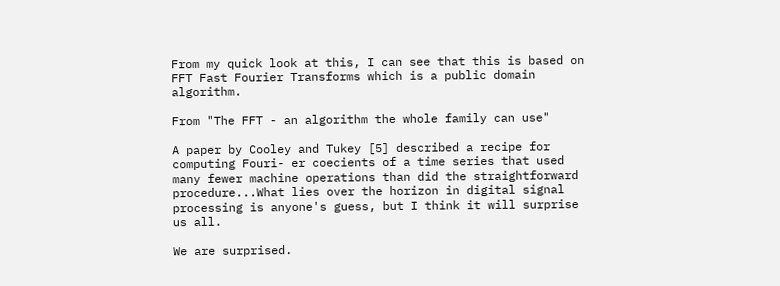From my quick look at this, I can see that this is based on FFT Fast Fourier Transforms which is a public domain algorithm.

From "The FFT - an algorithm the whole family can use"

A paper by Cooley and Tukey [5] described a recipe for computing Fouri- er coecients of a time series that used many fewer machine operations than did the straightforward procedure...What lies over the horizon in digital signal processing is anyone's guess, but I think it will surprise us all.

We are surprised.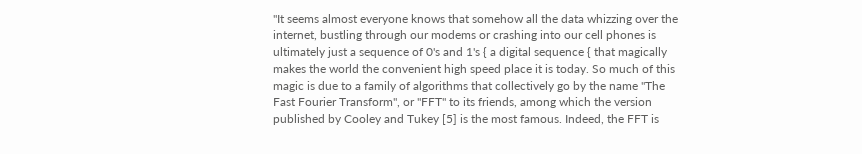"It seems almost everyone knows that somehow all the data whizzing over the internet, bustling through our modems or crashing into our cell phones is ultimately just a sequence of 0's and 1's { a digital sequence { that magically makes the world the convenient high speed place it is today. So much of this magic is due to a family of algorithms that collectively go by the name "The Fast Fourier Transform", or "FFT" to its friends, among which the version published by Cooley and Tukey [5] is the most famous. Indeed, the FFT is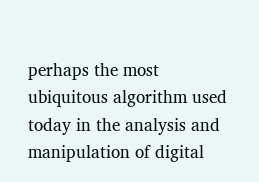perhaps the most ubiquitous algorithm used today in the analysis and manipulation of digital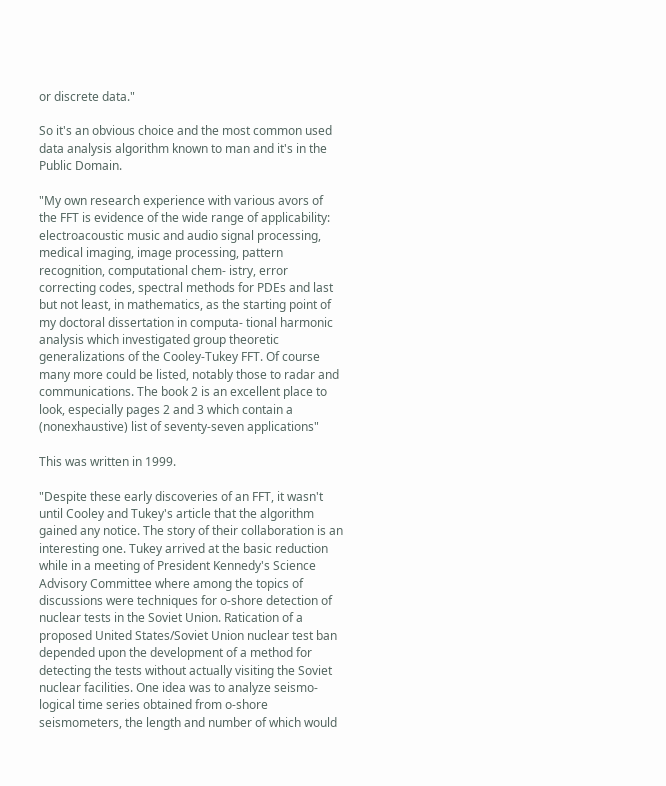or discrete data."

So it's an obvious choice and the most common used data analysis algorithm known to man and it's in the Public Domain.

"My own research experience with various avors of the FFT is evidence of the wide range of applicability: electroacoustic music and audio signal processing, medical imaging, image processing, pattern recognition, computational chem- istry, error correcting codes, spectral methods for PDEs and last but not least, in mathematics, as the starting point of my doctoral dissertation in computa- tional harmonic analysis which investigated group theoretic generalizations of the Cooley-Tukey FFT. Of course many more could be listed, notably those to radar and communications. The book 2 is an excellent place to look, especially pages 2 and 3 which contain a (nonexhaustive) list of seventy-seven applications"

This was written in 1999.

"Despite these early discoveries of an FFT, it wasn't until Cooley and Tukey's article that the algorithm gained any notice. The story of their collaboration is an interesting one. Tukey arrived at the basic reduction while in a meeting of President Kennedy's Science Advisory Committee where among the topics of discussions were techniques for o-shore detection of nuclear tests in the Soviet Union. Ratication of a proposed United States/Soviet Union nuclear test ban depended upon the development of a method for detecting the tests without actually visiting the Soviet nuclear facilities. One idea was to analyze seismo- logical time series obtained from o-shore seismometers, the length and number of which would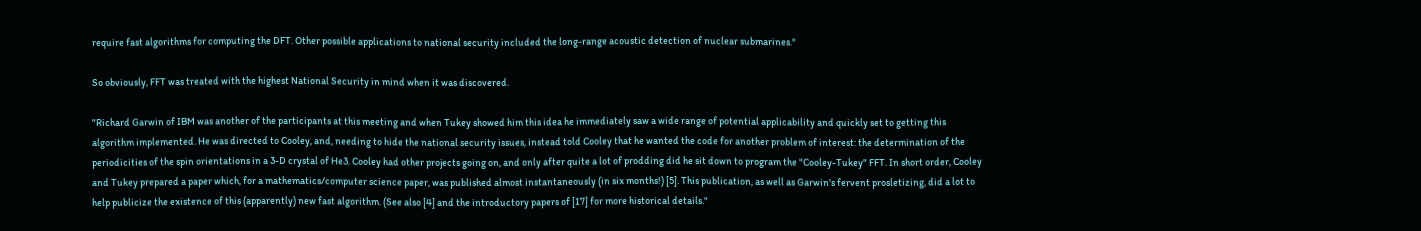require fast algorithms for computing the DFT. Other possible applications to national security included the long-range acoustic detection of nuclear submarines."

So obviously, FFT was treated with the highest National Security in mind when it was discovered.

"Richard Garwin of IBM was another of the participants at this meeting and when Tukey showed him this idea he immediately saw a wide range of potential applicability and quickly set to getting this algorithm implemented. He was directed to Cooley, and, needing to hide the national security issues, instead told Cooley that he wanted the code for another problem of interest: the determination of the periodicities of the spin orientations in a 3-D crystal of He3. Cooley had other projects going on, and only after quite a lot of prodding did he sit down to program the "Cooley-Tukey" FFT. In short order, Cooley and Tukey prepared a paper which, for a mathematics/computer science paper, was published almost instantaneously (in six months!) [5]. This publication, as well as Garwin's fervent prosletizing, did a lot to help publicize the existence of this (apparently) new fast algorithm. (See also [4] and the introductory papers of [17] for more historical details."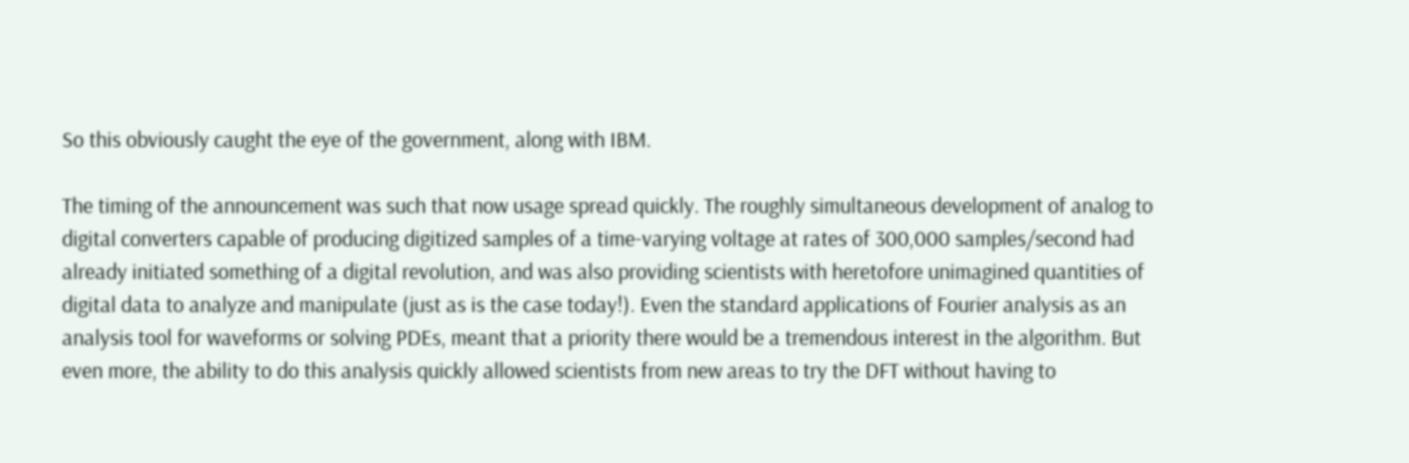So this obviously caught the eye of the government, along with IBM.

The timing of the announcement was such that now usage spread quickly. The roughly simultaneous development of analog to digital converters capable of producing digitized samples of a time-varying voltage at rates of 300,000 samples/second had already initiated something of a digital revolution, and was also providing scientists with heretofore unimagined quantities of digital data to analyze and manipulate (just as is the case today!). Even the standard applications of Fourier analysis as an analysis tool for waveforms or solving PDEs, meant that a priority there would be a tremendous interest in the algorithm. But even more, the ability to do this analysis quickly allowed scientists from new areas to try the DFT without having to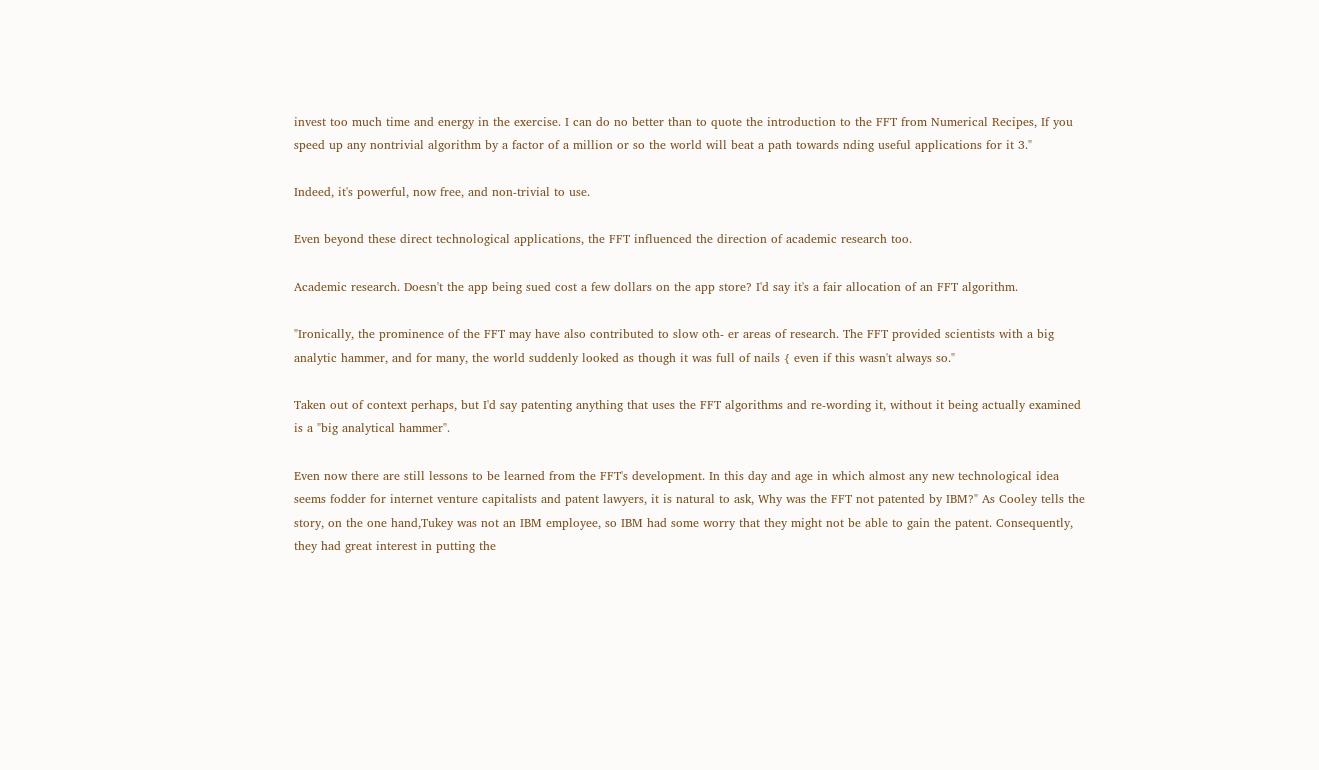invest too much time and energy in the exercise. I can do no better than to quote the introduction to the FFT from Numerical Recipes, If you speed up any nontrivial algorithm by a factor of a million or so the world will beat a path towards nding useful applications for it 3."

Indeed, it's powerful, now free, and non-trivial to use.

Even beyond these direct technological applications, the FFT influenced the direction of academic research too.

Academic research. Doesn't the app being sued cost a few dollars on the app store? I'd say it's a fair allocation of an FFT algorithm.

"Ironically, the prominence of the FFT may have also contributed to slow oth- er areas of research. The FFT provided scientists with a big analytic hammer, and for many, the world suddenly looked as though it was full of nails { even if this wasn't always so."

Taken out of context perhaps, but I'd say patenting anything that uses the FFT algorithms and re-wording it, without it being actually examined is a "big analytical hammer".

Even now there are still lessons to be learned from the FFT's development. In this day and age in which almost any new technological idea seems fodder for internet venture capitalists and patent lawyers, it is natural to ask, Why was the FFT not patented by IBM?" As Cooley tells the story, on the one hand,Tukey was not an IBM employee, so IBM had some worry that they might not be able to gain the patent. Consequently, they had great interest in putting the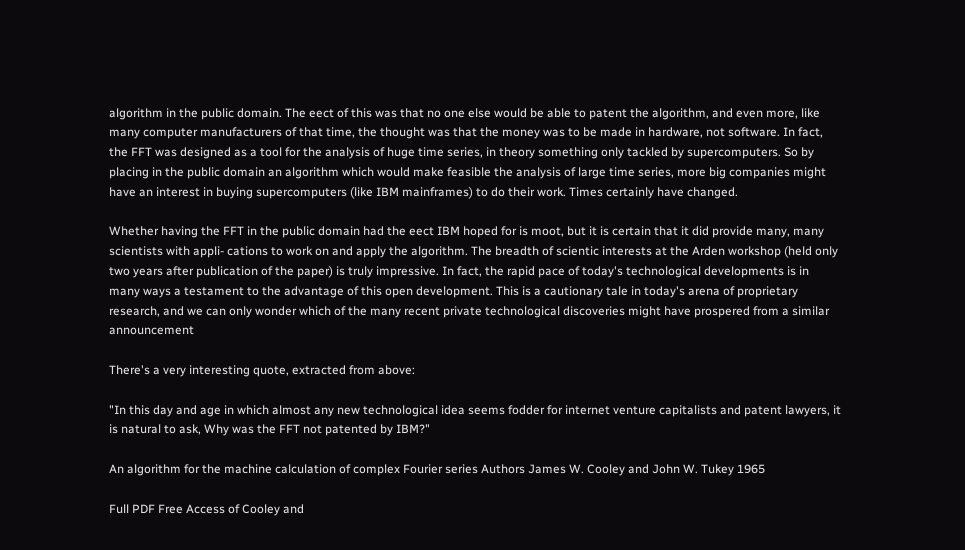algorithm in the public domain. The eect of this was that no one else would be able to patent the algorithm, and even more, like many computer manufacturers of that time, the thought was that the money was to be made in hardware, not software. In fact, the FFT was designed as a tool for the analysis of huge time series, in theory something only tackled by supercomputers. So by placing in the public domain an algorithm which would make feasible the analysis of large time series, more big companies might have an interest in buying supercomputers (like IBM mainframes) to do their work. Times certainly have changed.

Whether having the FFT in the public domain had the eect IBM hoped for is moot, but it is certain that it did provide many, many scientists with appli- cations to work on and apply the algorithm. The breadth of scientic interests at the Arden workshop (held only two years after publication of the paper) is truly impressive. In fact, the rapid pace of today's technological developments is in many ways a testament to the advantage of this open development. This is a cautionary tale in today's arena of proprietary research, and we can only wonder which of the many recent private technological discoveries might have prospered from a similar announcement

There's a very interesting quote, extracted from above:

"In this day and age in which almost any new technological idea seems fodder for internet venture capitalists and patent lawyers, it is natural to ask, Why was the FFT not patented by IBM?"

An algorithm for the machine calculation of complex Fourier series Authors James W. Cooley and John W. Tukey 1965

Full PDF Free Access of Cooley and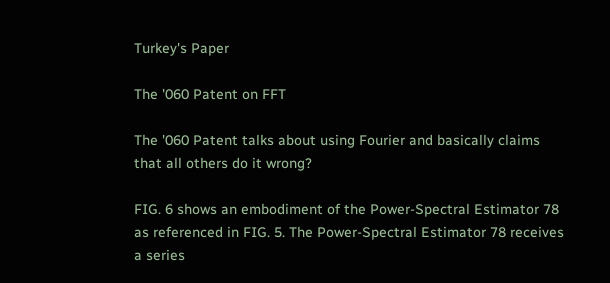Turkey's Paper

The '060 Patent on FFT

The '060 Patent talks about using Fourier and basically claims that all others do it wrong?

FIG. 6 shows an embodiment of the Power-Spectral Estimator 78 as referenced in FIG. 5. The Power-Spectral Estimator 78 receives a series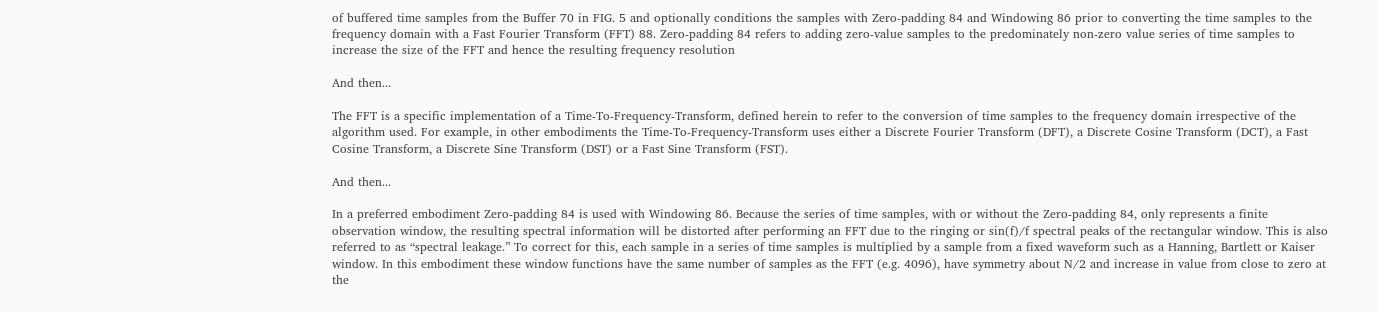of buffered time samples from the Buffer 70 in FIG. 5 and optionally conditions the samples with Zero-padding 84 and Windowing 86 prior to converting the time samples to the frequency domain with a Fast Fourier Transform (FFT) 88. Zero-padding 84 refers to adding zero-value samples to the predominately non-zero value series of time samples to increase the size of the FFT and hence the resulting frequency resolution

And then...

The FFT is a specific implementation of a Time-To-Frequency-Transform, defined herein to refer to the conversion of time samples to the frequency domain irrespective of the algorithm used. For example, in other embodiments the Time-To-Frequency-Transform uses either a Discrete Fourier Transform (DFT), a Discrete Cosine Transform (DCT), a Fast Cosine Transform, a Discrete Sine Transform (DST) or a Fast Sine Transform (FST).

And then...

In a preferred embodiment Zero-padding 84 is used with Windowing 86. Because the series of time samples, with or without the Zero-padding 84, only represents a finite observation window, the resulting spectral information will be distorted after performing an FFT due to the ringing or sin(f)/f spectral peaks of the rectangular window. This is also referred to as “spectral leakage.” To correct for this, each sample in a series of time samples is multiplied by a sample from a fixed waveform such as a Hanning, Bartlett or Kaiser window. In this embodiment these window functions have the same number of samples as the FFT (e.g. 4096), have symmetry about N/2 and increase in value from close to zero at the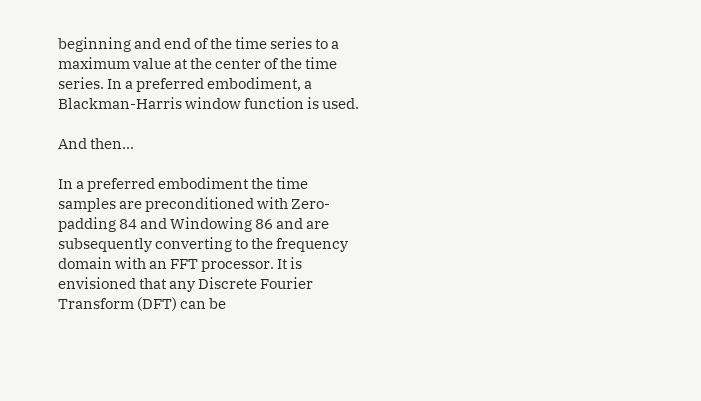beginning and end of the time series to a maximum value at the center of the time series. In a preferred embodiment, a Blackman-Harris window function is used.

And then...

In a preferred embodiment the time samples are preconditioned with Zero-padding 84 and Windowing 86 and are subsequently converting to the frequency domain with an FFT processor. It is envisioned that any Discrete Fourier Transform (DFT) can be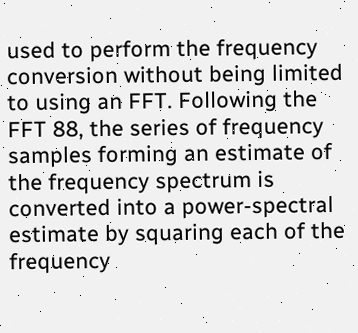used to perform the frequency conversion without being limited to using an FFT. Following the FFT 88, the series of frequency samples forming an estimate of the frequency spectrum is converted into a power-spectral estimate by squaring each of the frequency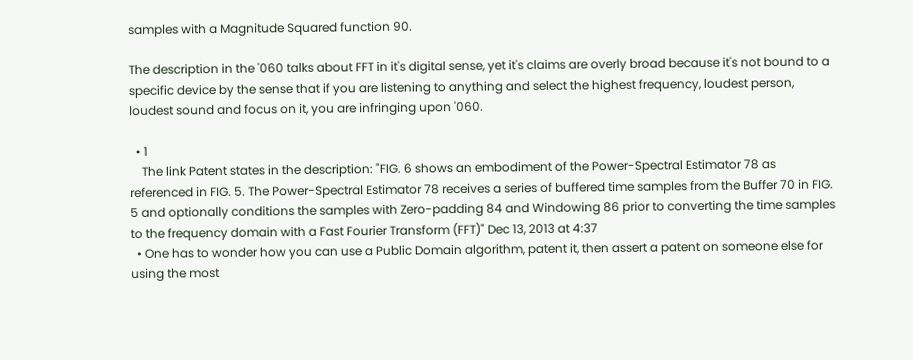samples with a Magnitude Squared function 90.

The description in the '060 talks about FFT in it's digital sense, yet it's claims are overly broad because it's not bound to a specific device by the sense that if you are listening to anything and select the highest frequency, loudest person, loudest sound and focus on it, you are infringing upon '060.

  • 1
    The link Patent states in the description: "FIG. 6 shows an embodiment of the Power-Spectral Estimator 78 as referenced in FIG. 5. The Power-Spectral Estimator 78 receives a series of buffered time samples from the Buffer 70 in FIG. 5 and optionally conditions the samples with Zero-padding 84 and Windowing 86 prior to converting the time samples to the frequency domain with a Fast Fourier Transform (FFT)" Dec 13, 2013 at 4:37
  • One has to wonder how you can use a Public Domain algorithm, patent it, then assert a patent on someone else for using the most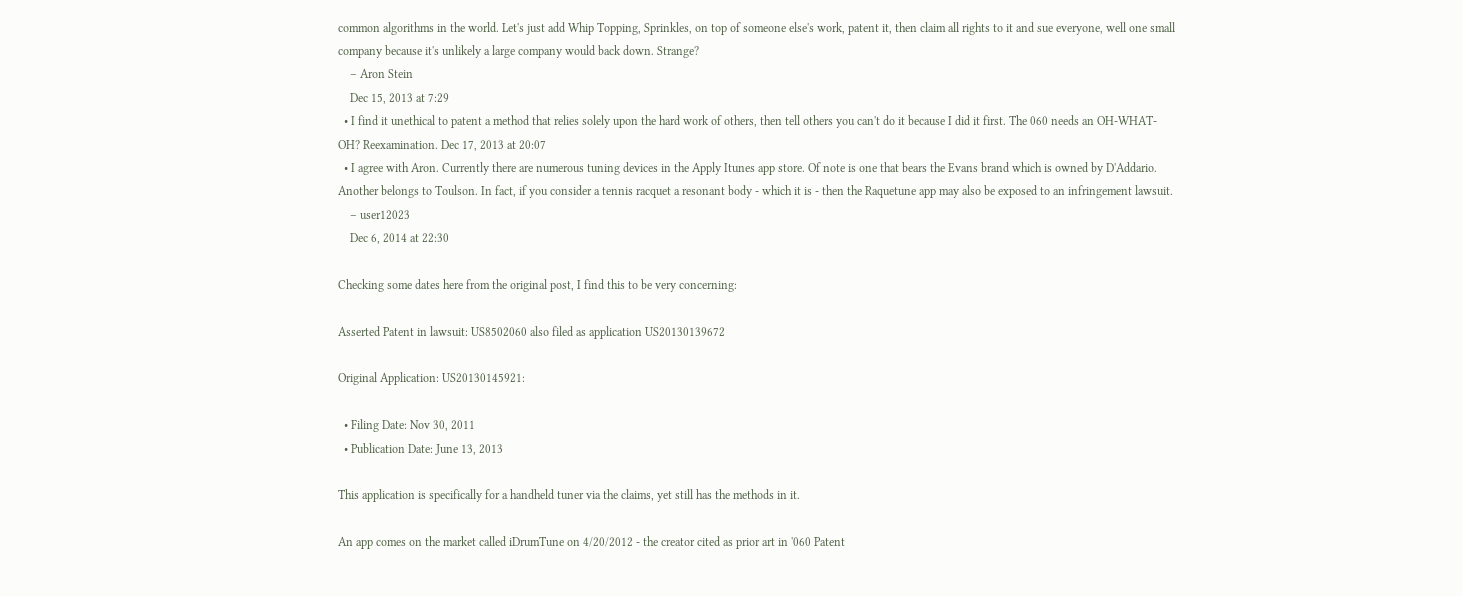common algorithms in the world. Let's just add Whip Topping, Sprinkles, on top of someone else's work, patent it, then claim all rights to it and sue everyone, well one small company because it's unlikely a large company would back down. Strange?
    – Aron Stein
    Dec 15, 2013 at 7:29
  • I find it unethical to patent a method that relies solely upon the hard work of others, then tell others you can't do it because I did it first. The 060 needs an OH-WHAT-OH? Reexamination. Dec 17, 2013 at 20:07
  • I agree with Aron. Currently there are numerous tuning devices in the Apply Itunes app store. Of note is one that bears the Evans brand which is owned by D'Addario. Another belongs to Toulson. In fact, if you consider a tennis racquet a resonant body - which it is - then the Raquetune app may also be exposed to an infringement lawsuit.
    – user12023
    Dec 6, 2014 at 22:30

Checking some dates here from the original post, I find this to be very concerning:

Asserted Patent in lawsuit: US8502060 also filed as application US20130139672

Original Application: US20130145921:

  • Filing Date: Nov 30, 2011
  • Publication Date: June 13, 2013

This application is specifically for a handheld tuner via the claims, yet still has the methods in it.

An app comes on the market called iDrumTune on 4/20/2012 - the creator cited as prior art in '060 Patent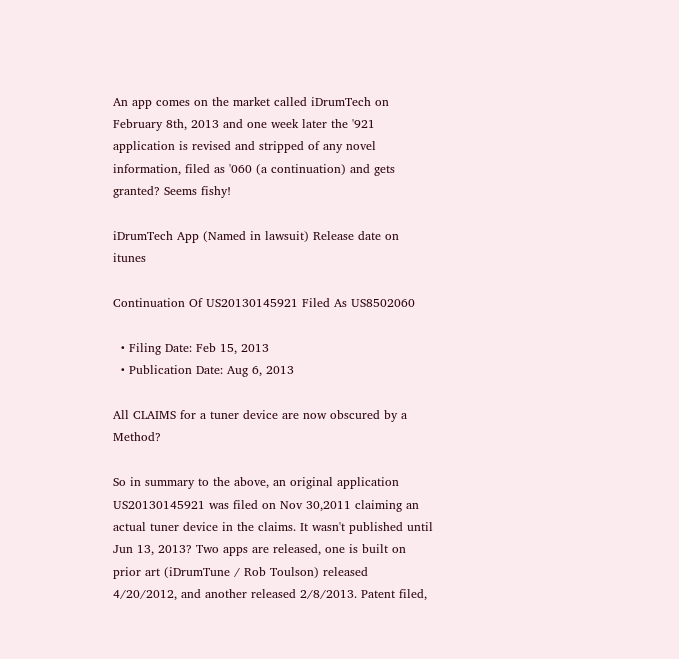An app comes on the market called iDrumTech on February 8th, 2013 and one week later the '921 application is revised and stripped of any novel information, filed as '060 (a continuation) and gets granted? Seems fishy!

iDrumTech App (Named in lawsuit) Release date on itunes

Continuation Of US20130145921 Filed As US8502060

  • Filing Date: Feb 15, 2013
  • Publication Date: Aug 6, 2013

All CLAIMS for a tuner device are now obscured by a Method?

So in summary to the above, an original application US20130145921 was filed on Nov 30,2011 claiming an actual tuner device in the claims. It wasn't published until Jun 13, 2013? Two apps are released, one is built on prior art (iDrumTune / Rob Toulson) released 4/20/2012, and another released 2/8/2013. Patent filed,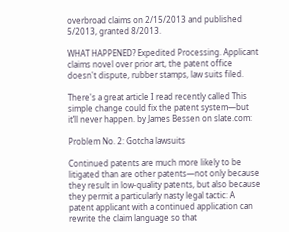overbroad claims on 2/15/2013 and published 5/2013, granted 8/2013.

WHAT HAPPENED? Expedited Processing. Applicant claims novel over prior art, the patent office doesn't dispute, rubber stamps, law suits filed.

There's a great article I read recently called This simple change could fix the patent system—but it’ll never happen. by James Bessen on slate.com:

Problem No. 2: Gotcha lawsuits

Continued patents are much more likely to be litigated than are other patents—not only because they result in low-quality patents, but also because they permit a particularly nasty legal tactic: A patent applicant with a continued application can rewrite the claim language so that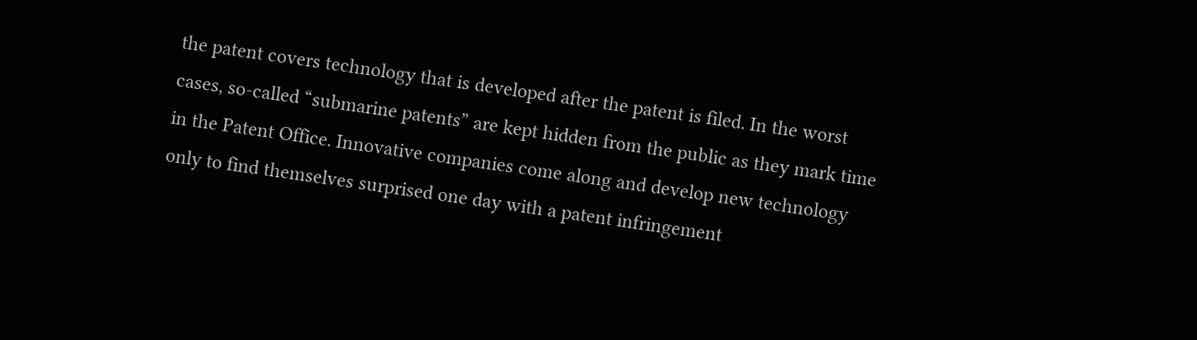the patent covers technology that is developed after the patent is filed. In the worst cases, so-called “submarine patents” are kept hidden from the public as they mark time in the Patent Office. Innovative companies come along and develop new technology only to find themselves surprised one day with a patent infringement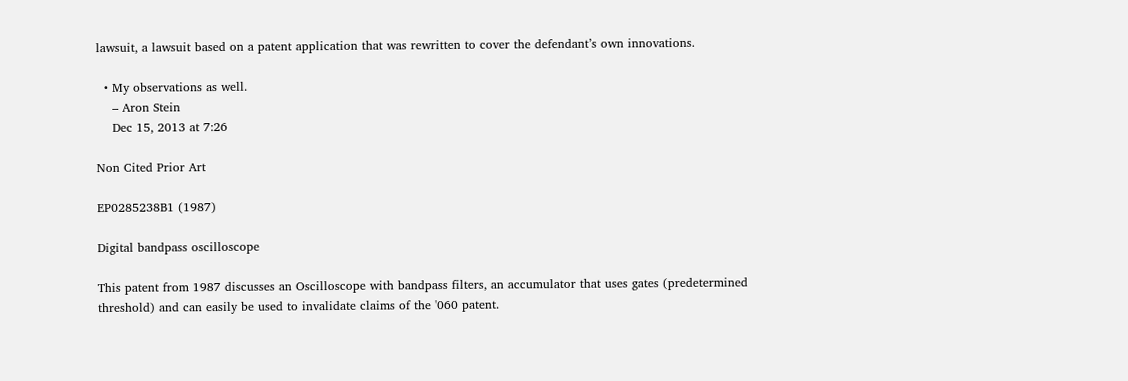lawsuit, a lawsuit based on a patent application that was rewritten to cover the defendant’s own innovations.

  • My observations as well.
    – Aron Stein
    Dec 15, 2013 at 7:26

Non Cited Prior Art

EP0285238B1 (1987)

Digital bandpass oscilloscope

This patent from 1987 discusses an Oscilloscope with bandpass filters, an accumulator that uses gates (predetermined threshold) and can easily be used to invalidate claims of the '060 patent.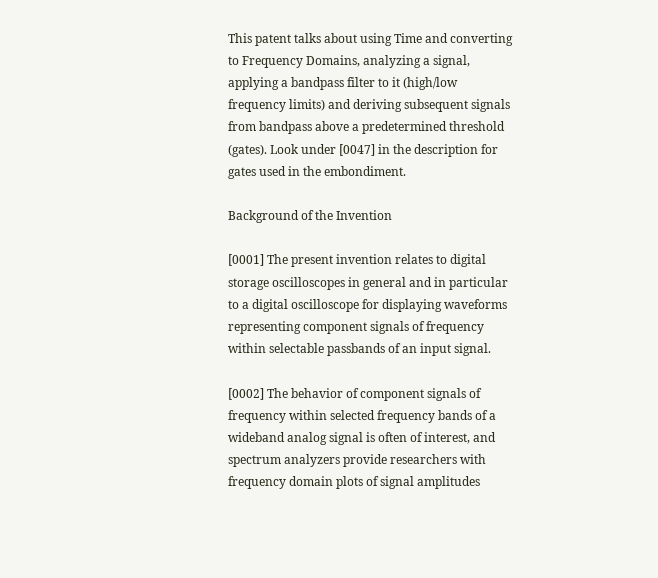This patent talks about using Time and converting to Frequency Domains, analyzing a signal, applying a bandpass filter to it (high/low frequency limits) and deriving subsequent signals from bandpass above a predetermined threshold (gates). Look under [0047] in the description for gates used in the embondiment.

Background of the Invention

[0001] The present invention relates to digital storage oscilloscopes in general and in particular to a digital oscilloscope for displaying waveforms representing component signals of frequency within selectable passbands of an input signal.

[0002] The behavior of component signals of frequency within selected frequency bands of a wideband analog signal is often of interest, and spectrum analyzers provide researchers with frequency domain plots of signal amplitudes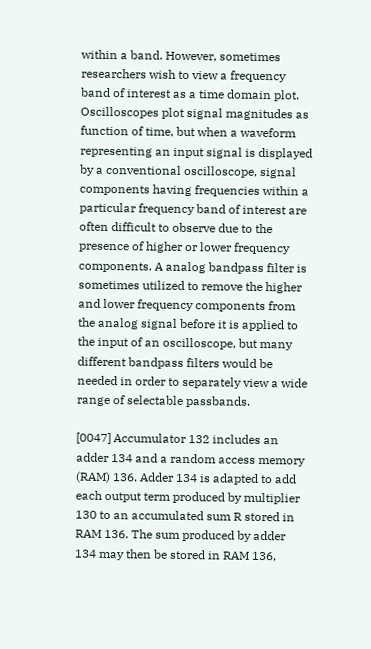within a band. However, sometimes researchers wish to view a frequency band of interest as a time domain plot. Oscilloscopes plot signal magnitudes as function of time, but when a waveform representing an input signal is displayed by a conventional oscilloscope, signal components having frequencies within a particular frequency band of interest are often difficult to observe due to the presence of higher or lower frequency components. A analog bandpass filter is sometimes utilized to remove the higher and lower frequency components from the analog signal before it is applied to the input of an oscilloscope, but many different bandpass filters would be needed in order to separately view a wide range of selectable passbands.

[0047] Accumulator 132 includes an adder 134 and a random access memory (RAM) 136. Adder 134 is adapted to add each output term produced by multiplier 130 to an accumulated sum R stored in RAM 136. The sum produced by adder 134 may then be stored in RAM 136,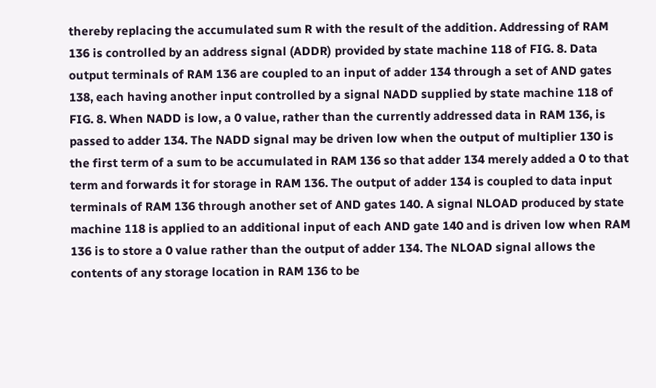thereby replacing the accumulated sum R with the result of the addition. Addressing of RAM 136 is controlled by an address signal (ADDR) provided by state machine 118 of FIG. 8. Data output terminals of RAM 136 are coupled to an input of adder 134 through a set of AND gates 138, each having another input controlled by a signal NADD supplied by state machine 118 of FIG. 8. When NADD is low, a 0 value, rather than the currently addressed data in RAM 136, is passed to adder 134. The NADD signal may be driven low when the output of multiplier 130 is the first term of a sum to be accumulated in RAM 136 so that adder 134 merely added a 0 to that term and forwards it for storage in RAM 136. The output of adder 134 is coupled to data input terminals of RAM 136 through another set of AND gates 140. A signal NLOAD produced by state machine 118 is applied to an additional input of each AND gate 140 and is driven low when RAM 136 is to store a 0 value rather than the output of adder 134. The NLOAD signal allows the contents of any storage location in RAM 136 to be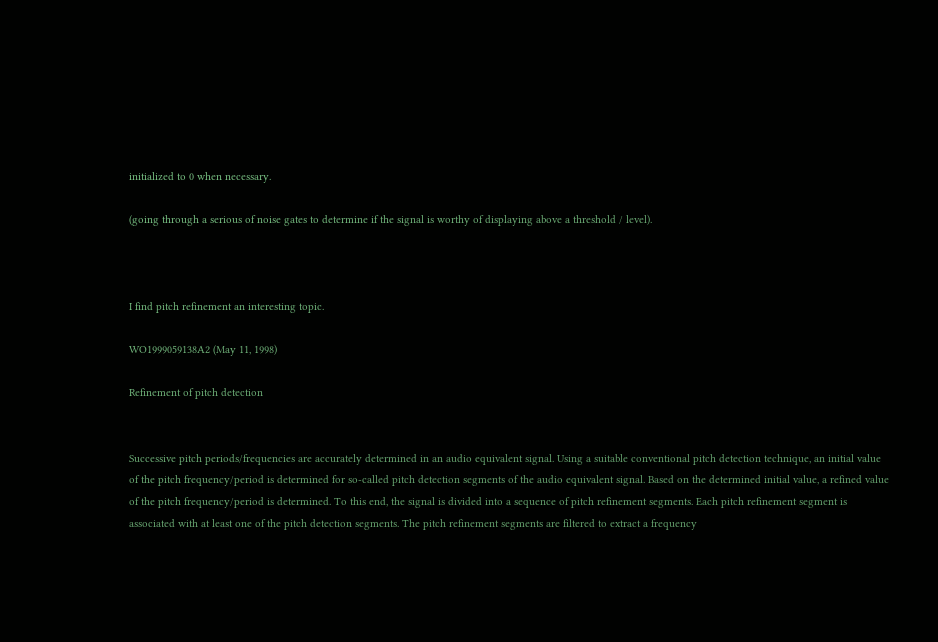initialized to 0 when necessary.

(going through a serious of noise gates to determine if the signal is worthy of displaying above a threshold / level).



I find pitch refinement an interesting topic.

WO1999059138A2 (May 11, 1998)

Refinement of pitch detection


Successive pitch periods/frequencies are accurately determined in an audio equivalent signal. Using a suitable conventional pitch detection technique, an initial value of the pitch frequency/period is determined for so-called pitch detection segments of the audio equivalent signal. Based on the determined initial value, a refined value of the pitch frequency/period is determined. To this end, the signal is divided into a sequence of pitch refinement segments. Each pitch refinement segment is associated with at least one of the pitch detection segments. The pitch refinement segments are filtered to extract a frequency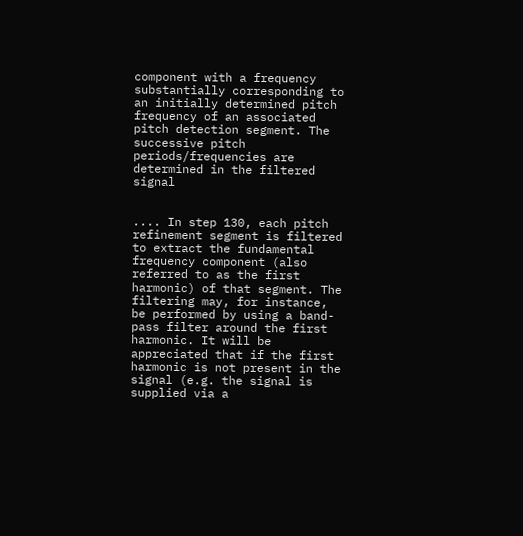component with a frequency substantially corresponding to an initially determined pitch frequency of an associated pitch detection segment. The successive pitch periods/frequencies are determined in the filtered signal


.... In step 130, each pitch refinement segment is filtered to extract the fundamental frequency component (also referred to as the first harmonic) of that segment. The filtering may, for instance, be performed by using a band-pass filter around the first harmonic. It will be appreciated that if the first harmonic is not present in the signal (e.g. the signal is supplied via a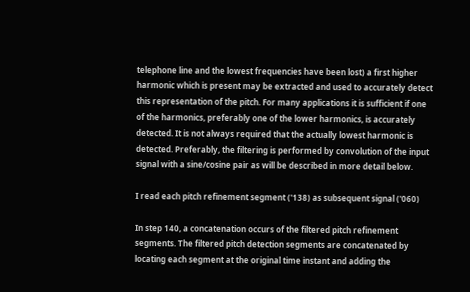telephone line and the lowest frequencies have been lost) a first higher harmonic which is present may be extracted and used to accurately detect this representation of the pitch. For many applications it is sufficient if one of the harmonics, preferably one of the lower harmonics, is accurately detected. It is not always required that the actually lowest harmonic is detected. Preferably, the filtering is performed by convolution of the input signal with a sine/cosine pair as will be described in more detail below.

I read each pitch refinement segment ('138) as subsequent signal ('060)

In step 140, a concatenation occurs of the filtered pitch refinement segments. The filtered pitch detection segments are concatenated by locating each segment at the original time instant and adding the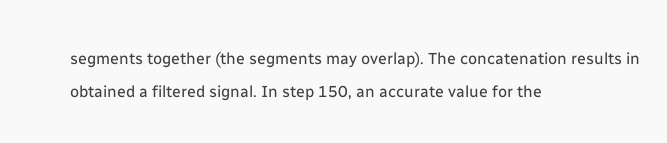segments together (the segments may overlap). The concatenation results in obtained a filtered signal. In step 150, an accurate value for the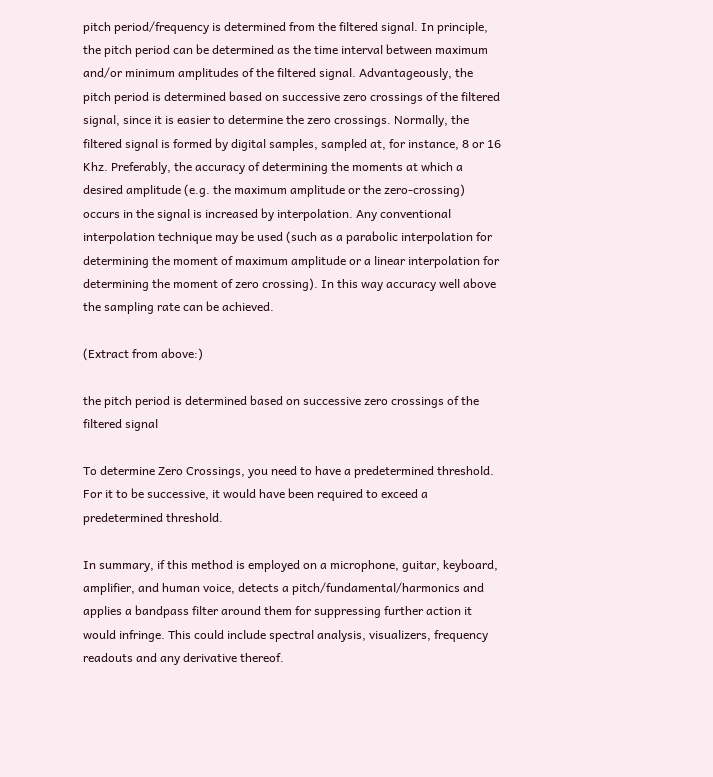pitch period/frequency is determined from the filtered signal. In principle, the pitch period can be determined as the time interval between maximum and/or minimum amplitudes of the filtered signal. Advantageously, the pitch period is determined based on successive zero crossings of the filtered signal, since it is easier to determine the zero crossings. Normally, the filtered signal is formed by digital samples, sampled at, for instance, 8 or 16 Khz. Preferably, the accuracy of determining the moments at which a desired amplitude (e.g. the maximum amplitude or the zero-crossing) occurs in the signal is increased by interpolation. Any conventional interpolation technique may be used (such as a parabolic interpolation for determining the moment of maximum amplitude or a linear interpolation for determining the moment of zero crossing). In this way accuracy well above the sampling rate can be achieved.

(Extract from above:)

the pitch period is determined based on successive zero crossings of the filtered signal

To determine Zero Crossings, you need to have a predetermined threshold. For it to be successive, it would have been required to exceed a predetermined threshold.

In summary, if this method is employed on a microphone, guitar, keyboard, amplifier, and human voice, detects a pitch/fundamental/harmonics and applies a bandpass filter around them for suppressing further action it would infringe. This could include spectral analysis, visualizers, frequency readouts and any derivative thereof.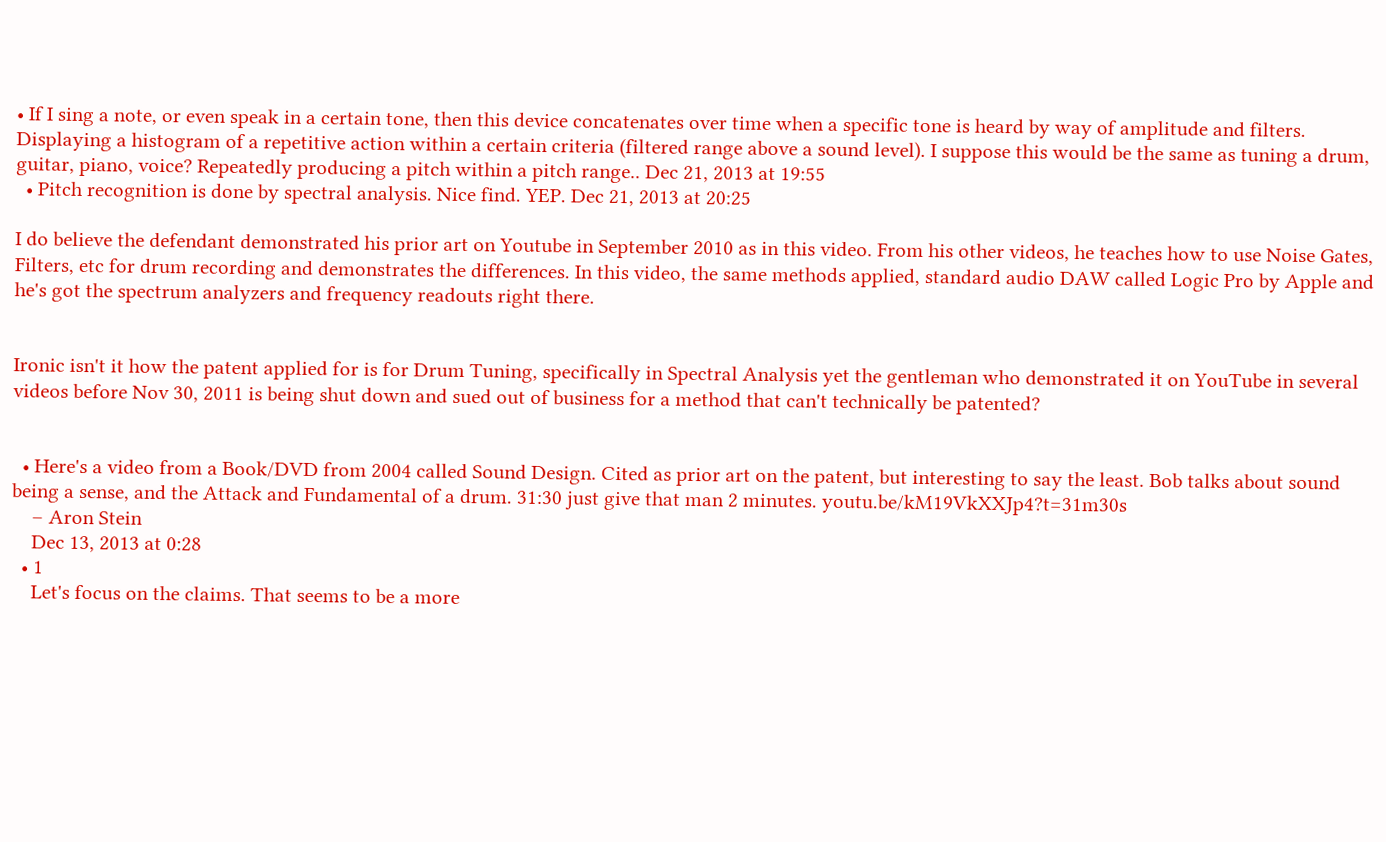• If I sing a note, or even speak in a certain tone, then this device concatenates over time when a specific tone is heard by way of amplitude and filters. Displaying a histogram of a repetitive action within a certain criteria (filtered range above a sound level). I suppose this would be the same as tuning a drum, guitar, piano, voice? Repeatedly producing a pitch within a pitch range.. Dec 21, 2013 at 19:55
  • Pitch recognition is done by spectral analysis. Nice find. YEP. Dec 21, 2013 at 20:25

I do believe the defendant demonstrated his prior art on Youtube in September 2010 as in this video. From his other videos, he teaches how to use Noise Gates, Filters, etc for drum recording and demonstrates the differences. In this video, the same methods applied, standard audio DAW called Logic Pro by Apple and he's got the spectrum analyzers and frequency readouts right there.


Ironic isn't it how the patent applied for is for Drum Tuning, specifically in Spectral Analysis yet the gentleman who demonstrated it on YouTube in several videos before Nov 30, 2011 is being shut down and sued out of business for a method that can't technically be patented?


  • Here's a video from a Book/DVD from 2004 called Sound Design. Cited as prior art on the patent, but interesting to say the least. Bob talks about sound being a sense, and the Attack and Fundamental of a drum. 31:30 just give that man 2 minutes. youtu.be/kM19VkXXJp4?t=31m30s
    – Aron Stein
    Dec 13, 2013 at 0:28
  • 1
    Let's focus on the claims. That seems to be a more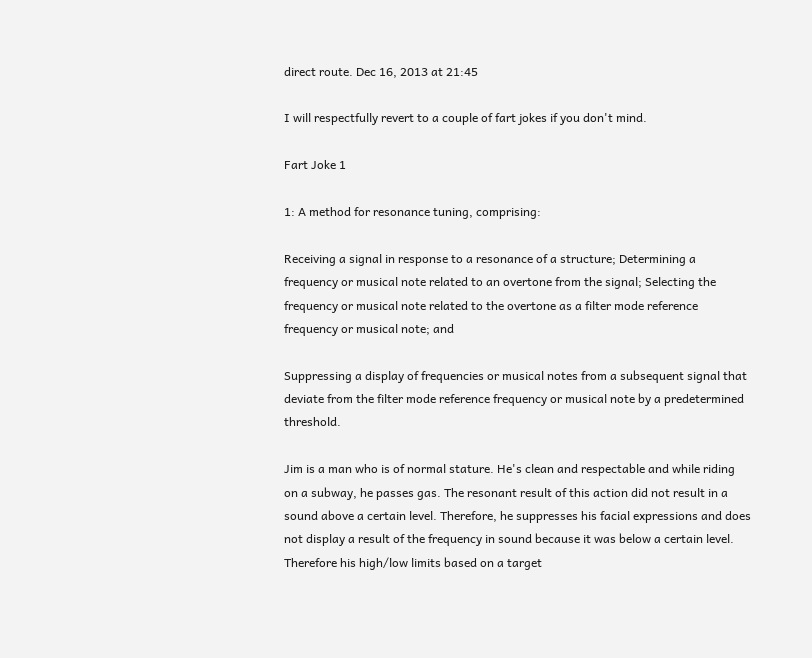direct route. Dec 16, 2013 at 21:45

I will respectfully revert to a couple of fart jokes if you don't mind.

Fart Joke 1

1: A method for resonance tuning, comprising:

Receiving a signal in response to a resonance of a structure; Determining a frequency or musical note related to an overtone from the signal; Selecting the frequency or musical note related to the overtone as a filter mode reference frequency or musical note; and

Suppressing a display of frequencies or musical notes from a subsequent signal that deviate from the filter mode reference frequency or musical note by a predetermined threshold.

Jim is a man who is of normal stature. He's clean and respectable and while riding on a subway, he passes gas. The resonant result of this action did not result in a sound above a certain level. Therefore, he suppresses his facial expressions and does not display a result of the frequency in sound because it was below a certain level. Therefore his high/low limits based on a target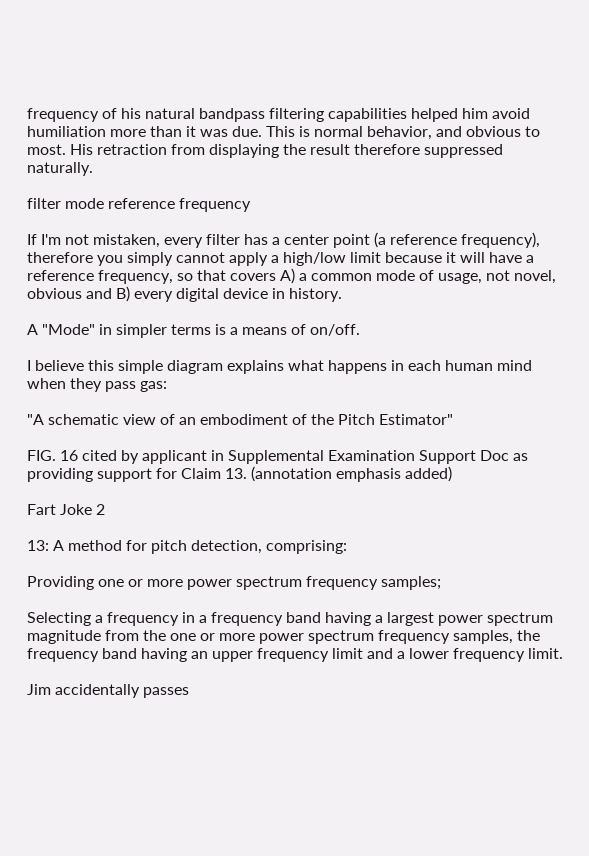frequency of his natural bandpass filtering capabilities helped him avoid humiliation more than it was due. This is normal behavior, and obvious to most. His retraction from displaying the result therefore suppressed naturally.

filter mode reference frequency

If I'm not mistaken, every filter has a center point (a reference frequency), therefore you simply cannot apply a high/low limit because it will have a reference frequency, so that covers A) a common mode of usage, not novel, obvious and B) every digital device in history.

A "Mode" in simpler terms is a means of on/off.

I believe this simple diagram explains what happens in each human mind when they pass gas:

"A schematic view of an embodiment of the Pitch Estimator"

FIG. 16 cited by applicant in Supplemental Examination Support Doc as providing support for Claim 13. (annotation emphasis added)

Fart Joke 2

13: A method for pitch detection, comprising:

Providing one or more power spectrum frequency samples;

Selecting a frequency in a frequency band having a largest power spectrum magnitude from the one or more power spectrum frequency samples, the frequency band having an upper frequency limit and a lower frequency limit.

Jim accidentally passes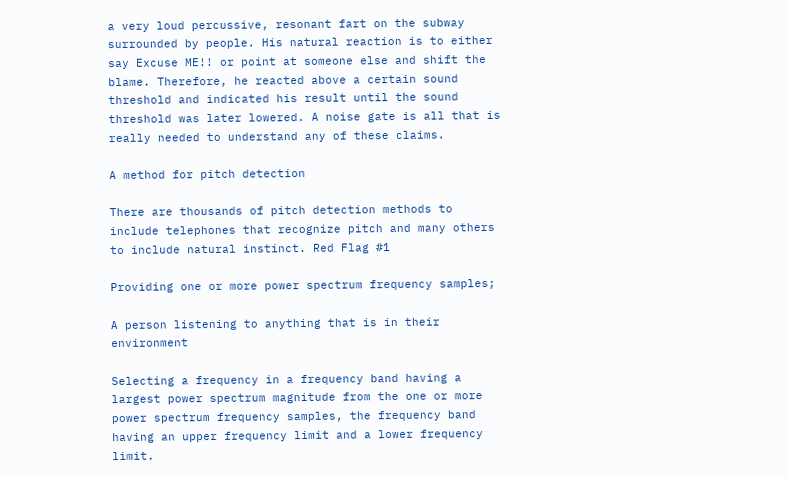a very loud percussive, resonant fart on the subway surrounded by people. His natural reaction is to either say Excuse ME!! or point at someone else and shift the blame. Therefore, he reacted above a certain sound threshold and indicated his result until the sound threshold was later lowered. A noise gate is all that is really needed to understand any of these claims.

A method for pitch detection

There are thousands of pitch detection methods to include telephones that recognize pitch and many others to include natural instinct. Red Flag #1

Providing one or more power spectrum frequency samples;

A person listening to anything that is in their environment

Selecting a frequency in a frequency band having a largest power spectrum magnitude from the one or more power spectrum frequency samples, the frequency band having an upper frequency limit and a lower frequency limit.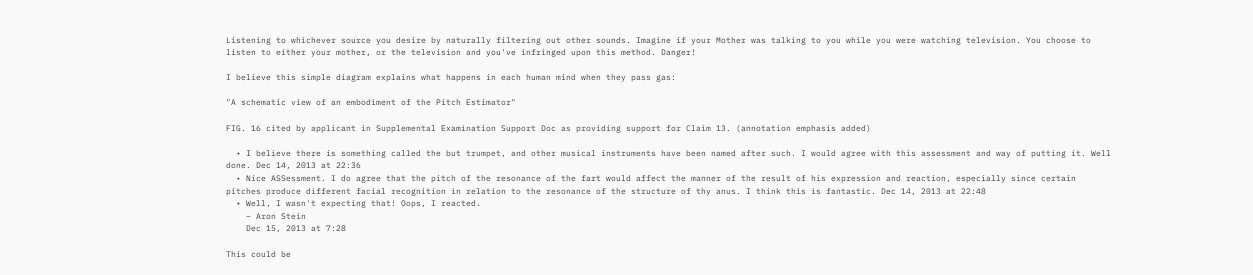Listening to whichever source you desire by naturally filtering out other sounds. Imagine if your Mother was talking to you while you were watching television. You choose to listen to either your mother, or the television and you've infringed upon this method. Danger!

I believe this simple diagram explains what happens in each human mind when they pass gas:

"A schematic view of an embodiment of the Pitch Estimator"

FIG. 16 cited by applicant in Supplemental Examination Support Doc as providing support for Claim 13. (annotation emphasis added)

  • I believe there is something called the but trumpet, and other musical instruments have been named after such. I would agree with this assessment and way of putting it. Well done. Dec 14, 2013 at 22:36
  • Nice ASSessment. I do agree that the pitch of the resonance of the fart would affect the manner of the result of his expression and reaction, especially since certain pitches produce different facial recognition in relation to the resonance of the structure of thy anus. I think this is fantastic. Dec 14, 2013 at 22:48
  • Well, I wasn't expecting that! Oops, I reacted.
    – Aron Stein
    Dec 15, 2013 at 7:28

This could be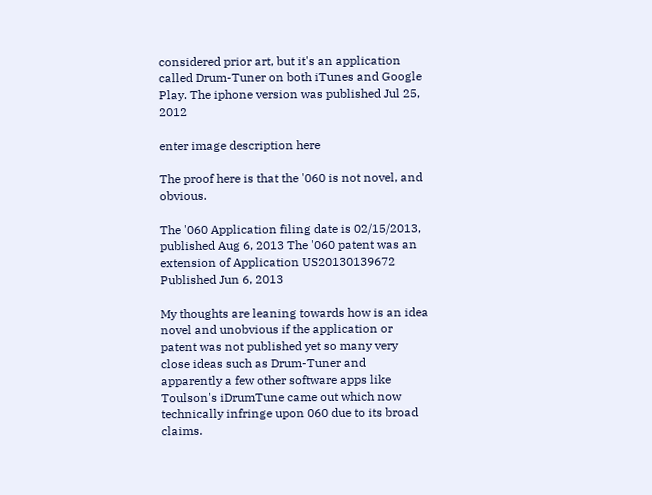considered prior art, but it's an application called Drum-Tuner on both iTunes and Google Play. The iphone version was published Jul 25, 2012

enter image description here

The proof here is that the '060 is not novel, and obvious.

The '060 Application filing date is 02/15/2013, published Aug 6, 2013 The '060 patent was an extension of Application US20130139672 Published Jun 6, 2013

My thoughts are leaning towards how is an idea novel and unobvious if the application or patent was not published yet so many very close ideas such as Drum-Tuner and apparently a few other software apps like Toulson's iDrumTune came out which now technically infringe upon 060 due to its broad claims.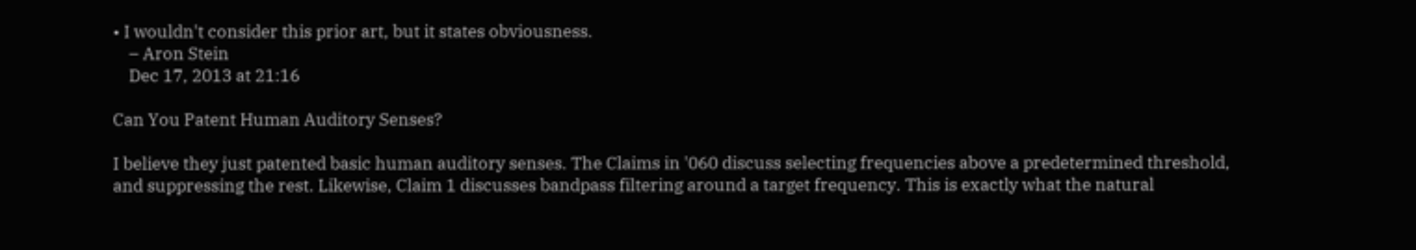• I wouldn't consider this prior art, but it states obviousness.
    – Aron Stein
    Dec 17, 2013 at 21:16

Can You Patent Human Auditory Senses?

I believe they just patented basic human auditory senses. The Claims in '060 discuss selecting frequencies above a predetermined threshold, and suppressing the rest. Likewise, Claim 1 discusses bandpass filtering around a target frequency. This is exactly what the natural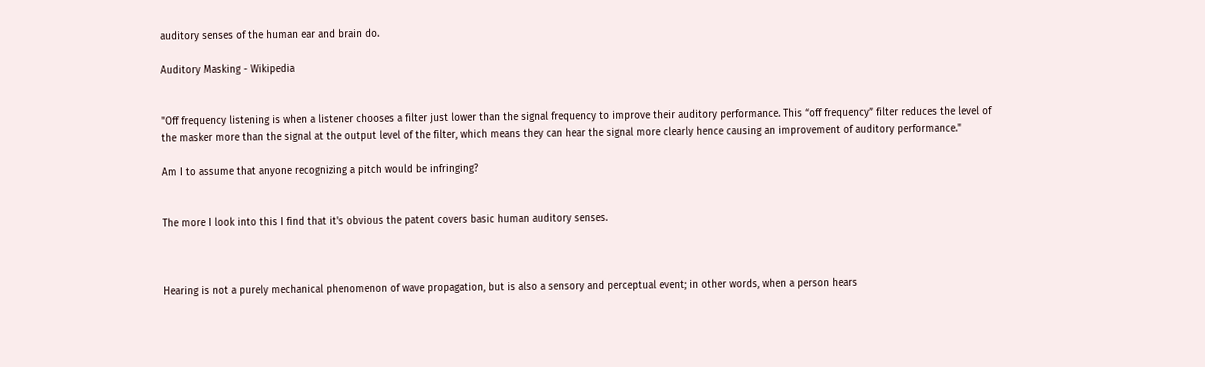auditory senses of the human ear and brain do.

Auditory Masking - Wikipedia


"Off frequency listening is when a listener chooses a filter just lower than the signal frequency to improve their auditory performance. This “off frequency” filter reduces the level of the masker more than the signal at the output level of the filter, which means they can hear the signal more clearly hence causing an improvement of auditory performance."

Am I to assume that anyone recognizing a pitch would be infringing?


The more I look into this I find that it's obvious the patent covers basic human auditory senses.



Hearing is not a purely mechanical phenomenon of wave propagation, but is also a sensory and perceptual event; in other words, when a person hears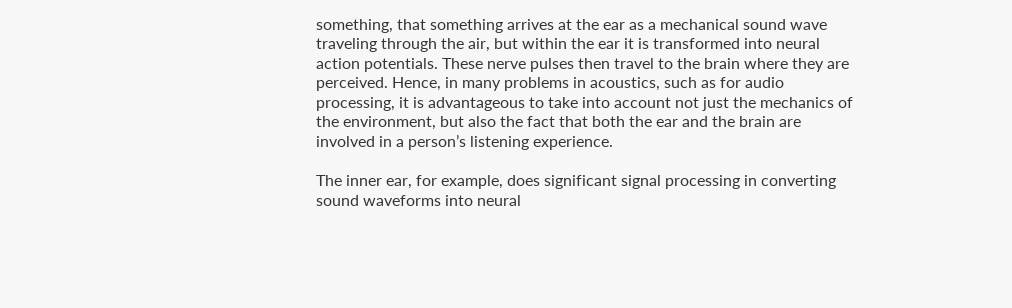something, that something arrives at the ear as a mechanical sound wave traveling through the air, but within the ear it is transformed into neural action potentials. These nerve pulses then travel to the brain where they are perceived. Hence, in many problems in acoustics, such as for audio processing, it is advantageous to take into account not just the mechanics of the environment, but also the fact that both the ear and the brain are involved in a person’s listening experience.

The inner ear, for example, does significant signal processing in converting sound waveforms into neural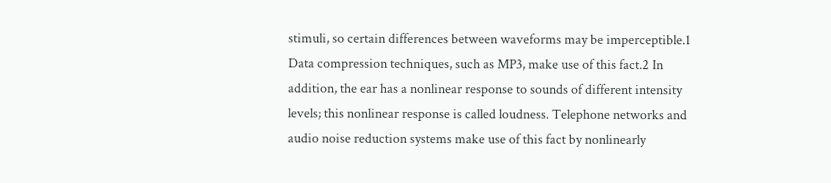stimuli, so certain differences between waveforms may be imperceptible.1 Data compression techniques, such as MP3, make use of this fact.2 In addition, the ear has a nonlinear response to sounds of different intensity levels; this nonlinear response is called loudness. Telephone networks and audio noise reduction systems make use of this fact by nonlinearly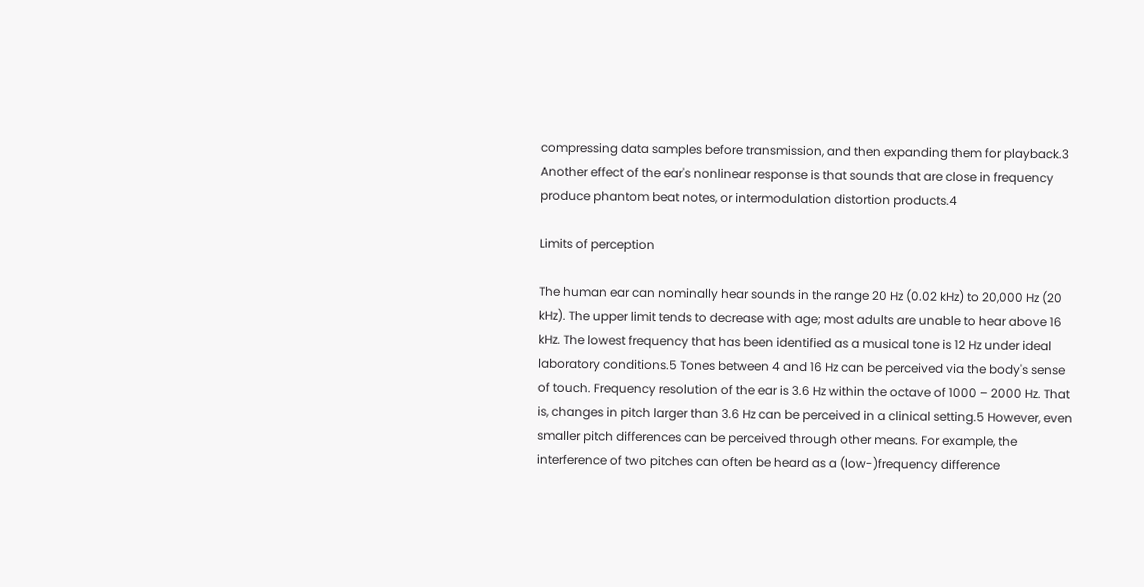compressing data samples before transmission, and then expanding them for playback.3 Another effect of the ear's nonlinear response is that sounds that are close in frequency produce phantom beat notes, or intermodulation distortion products.4

Limits of perception

The human ear can nominally hear sounds in the range 20 Hz (0.02 kHz) to 20,000 Hz (20 kHz). The upper limit tends to decrease with age; most adults are unable to hear above 16 kHz. The lowest frequency that has been identified as a musical tone is 12 Hz under ideal laboratory conditions.5 Tones between 4 and 16 Hz can be perceived via the body's sense of touch. Frequency resolution of the ear is 3.6 Hz within the octave of 1000 – 2000 Hz. That is, changes in pitch larger than 3.6 Hz can be perceived in a clinical setting.5 However, even smaller pitch differences can be perceived through other means. For example, the interference of two pitches can often be heard as a (low-)frequency difference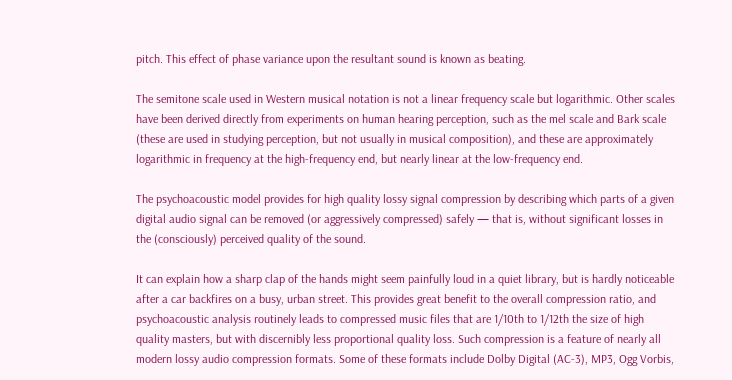pitch. This effect of phase variance upon the resultant sound is known as beating.

The semitone scale used in Western musical notation is not a linear frequency scale but logarithmic. Other scales have been derived directly from experiments on human hearing perception, such as the mel scale and Bark scale (these are used in studying perception, but not usually in musical composition), and these are approximately logarithmic in frequency at the high-frequency end, but nearly linear at the low-frequency end.

The psychoacoustic model provides for high quality lossy signal compression by describing which parts of a given digital audio signal can be removed (or aggressively compressed) safely — that is, without significant losses in the (consciously) perceived quality of the sound.

It can explain how a sharp clap of the hands might seem painfully loud in a quiet library, but is hardly noticeable after a car backfires on a busy, urban street. This provides great benefit to the overall compression ratio, and psychoacoustic analysis routinely leads to compressed music files that are 1/10th to 1/12th the size of high quality masters, but with discernibly less proportional quality loss. Such compression is a feature of nearly all modern lossy audio compression formats. Some of these formats include Dolby Digital (AC-3), MP3, Ogg Vorbis,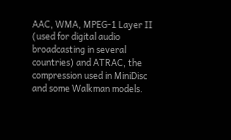AAC, WMA, MPEG-1 Layer II (used for digital audio broadcasting in several countries) and ATRAC, the compression used in MiniDisc and some Walkman models.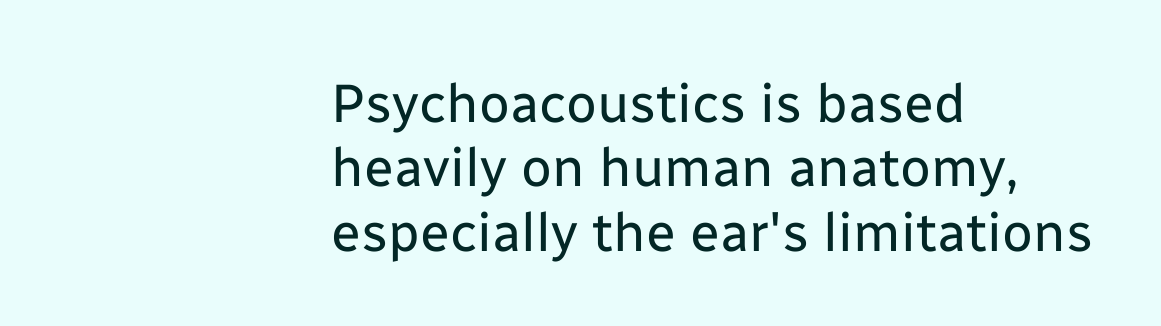Psychoacoustics is based heavily on human anatomy, especially the ear's limitations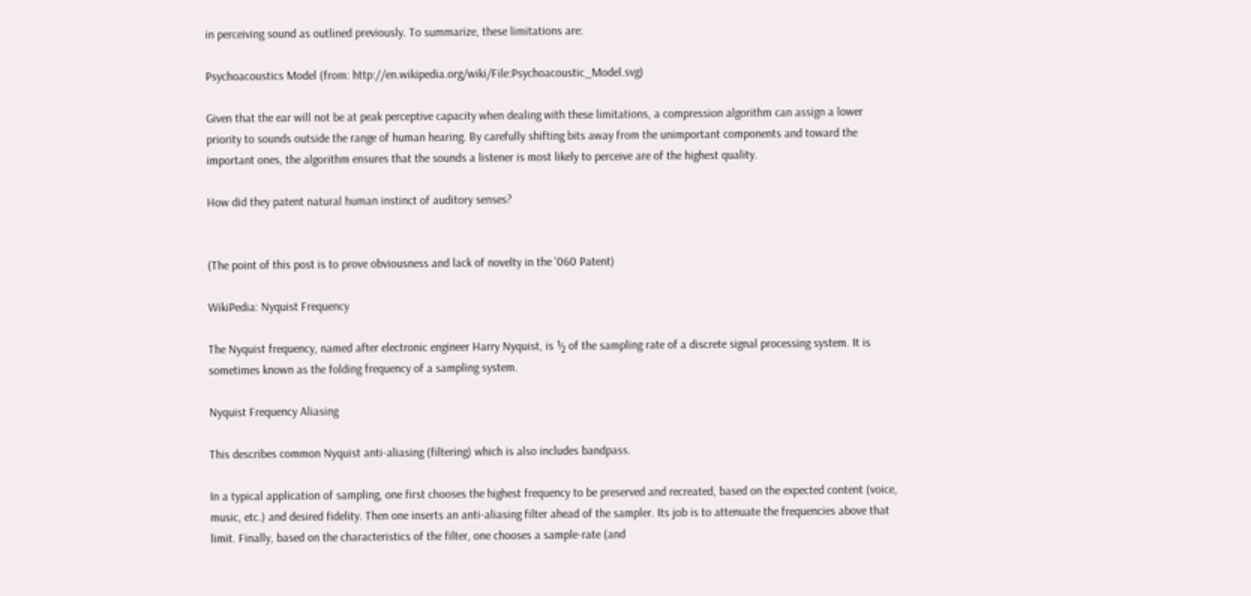in perceiving sound as outlined previously. To summarize, these limitations are:

Psychoacoustics Model (from: http://en.wikipedia.org/wiki/File:Psychoacoustic_Model.svg)

Given that the ear will not be at peak perceptive capacity when dealing with these limitations, a compression algorithm can assign a lower priority to sounds outside the range of human hearing. By carefully shifting bits away from the unimportant components and toward the important ones, the algorithm ensures that the sounds a listener is most likely to perceive are of the highest quality.

How did they patent natural human instinct of auditory senses?


(The point of this post is to prove obviousness and lack of novelty in the '060 Patent)

WikiPedia: Nyquist Frequency

The Nyquist frequency, named after electronic engineer Harry Nyquist, is ½ of the sampling rate of a discrete signal processing system. It is sometimes known as the folding frequency of a sampling system.

Nyquist Frequency Aliasing

This describes common Nyquist anti-aliasing (filtering) which is also includes bandpass.

In a typical application of sampling, one first chooses the highest frequency to be preserved and recreated, based on the expected content (voice, music, etc.) and desired fidelity. Then one inserts an anti-aliasing filter ahead of the sampler. Its job is to attenuate the frequencies above that limit. Finally, based on the characteristics of the filter, one chooses a sample-rate (and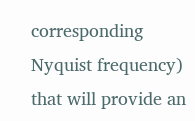corresponding Nyquist frequency) that will provide an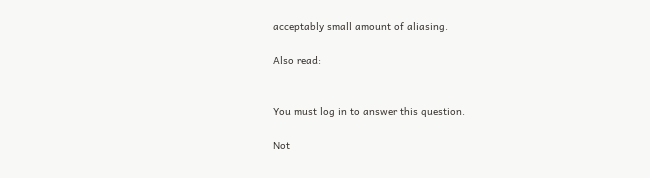acceptably small amount of aliasing.

Also read:


You must log in to answer this question.

Not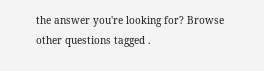the answer you're looking for? Browse other questions tagged .